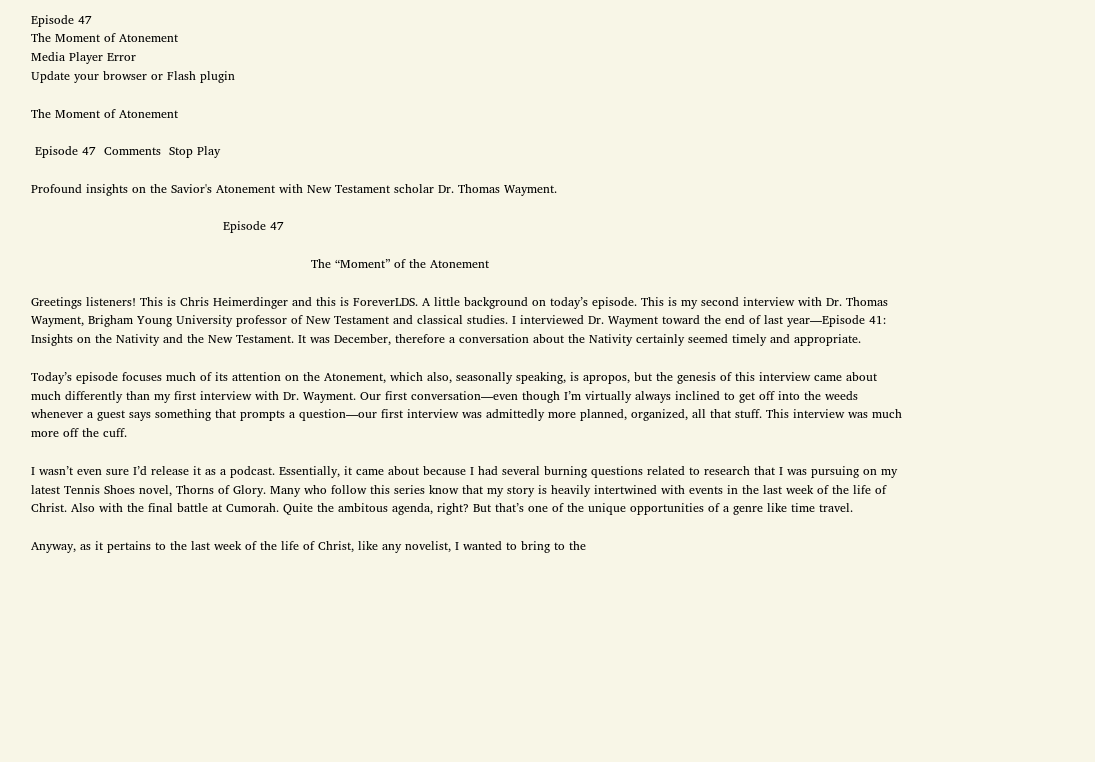Episode 47
The Moment of Atonement
Media Player Error
Update your browser or Flash plugin

The Moment of Atonement

 Episode 47  Comments  Stop Play

Profound insights on the Savior's Atonement with New Testament scholar Dr. Thomas Wayment.

                                                Episode 47

                                                                      The “Moment” of the Atonement

Greetings listeners! This is Chris Heimerdinger and this is ForeverLDS. A little background on today’s episode. This is my second interview with Dr. Thomas Wayment, Brigham Young University professor of New Testament and classical studies. I interviewed Dr. Wayment toward the end of last year—Episode 41: Insights on the Nativity and the New Testament. It was December, therefore a conversation about the Nativity certainly seemed timely and appropriate.

Today’s episode focuses much of its attention on the Atonement, which also, seasonally speaking, is apropos, but the genesis of this interview came about much differently than my first interview with Dr. Wayment. Our first conversation—even though I’m virtually always inclined to get off into the weeds whenever a guest says something that prompts a question—our first interview was admittedly more planned, organized, all that stuff. This interview was much more off the cuff.

I wasn’t even sure I’d release it as a podcast. Essentially, it came about because I had several burning questions related to research that I was pursuing on my latest Tennis Shoes novel, Thorns of Glory. Many who follow this series know that my story is heavily intertwined with events in the last week of the life of Christ. Also with the final battle at Cumorah. Quite the ambitous agenda, right? But that’s one of the unique opportunities of a genre like time travel.

Anyway, as it pertains to the last week of the life of Christ, like any novelist, I wanted to bring to the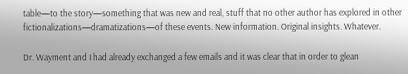table—to the story—something that was new and real, stuff that no other author has explored in other fictionalizations—dramatizations—of these events. New information. Original insights. Whatever.

Dr. Wayment and I had already exchanged a few emails and it was clear that in order to glean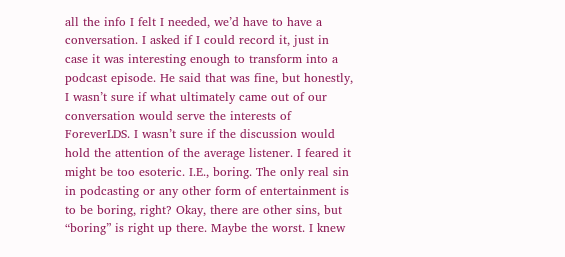all the info I felt I needed, we’d have to have a conversation. I asked if I could record it, just in case it was interesting enough to transform into a podcast episode. He said that was fine, but honestly, I wasn’t sure if what ultimately came out of our conversation would serve the interests of ForeverLDS. I wasn’t sure if the discussion would hold the attention of the average listener. I feared it might be too esoteric. I.E., boring. The only real sin in podcasting or any other form of entertainment is to be boring, right? Okay, there are other sins, but “boring” is right up there. Maybe the worst. I knew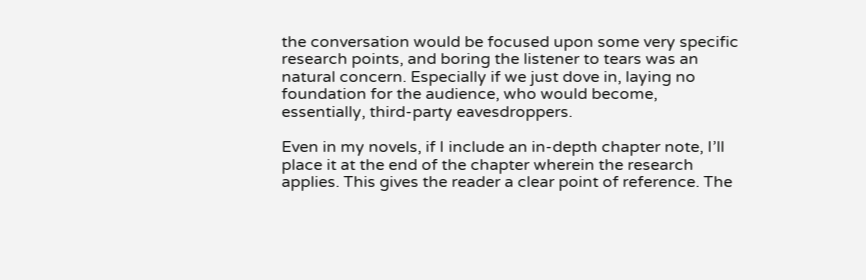the conversation would be focused upon some very specific research points, and boring the listener to tears was an natural concern. Especially if we just dove in, laying no foundation for the audience, who would become, essentially, third-party eavesdroppers.

Even in my novels, if I include an in-depth chapter note, I’ll place it at the end of the chapter wherein the research applies. This gives the reader a clear point of reference. The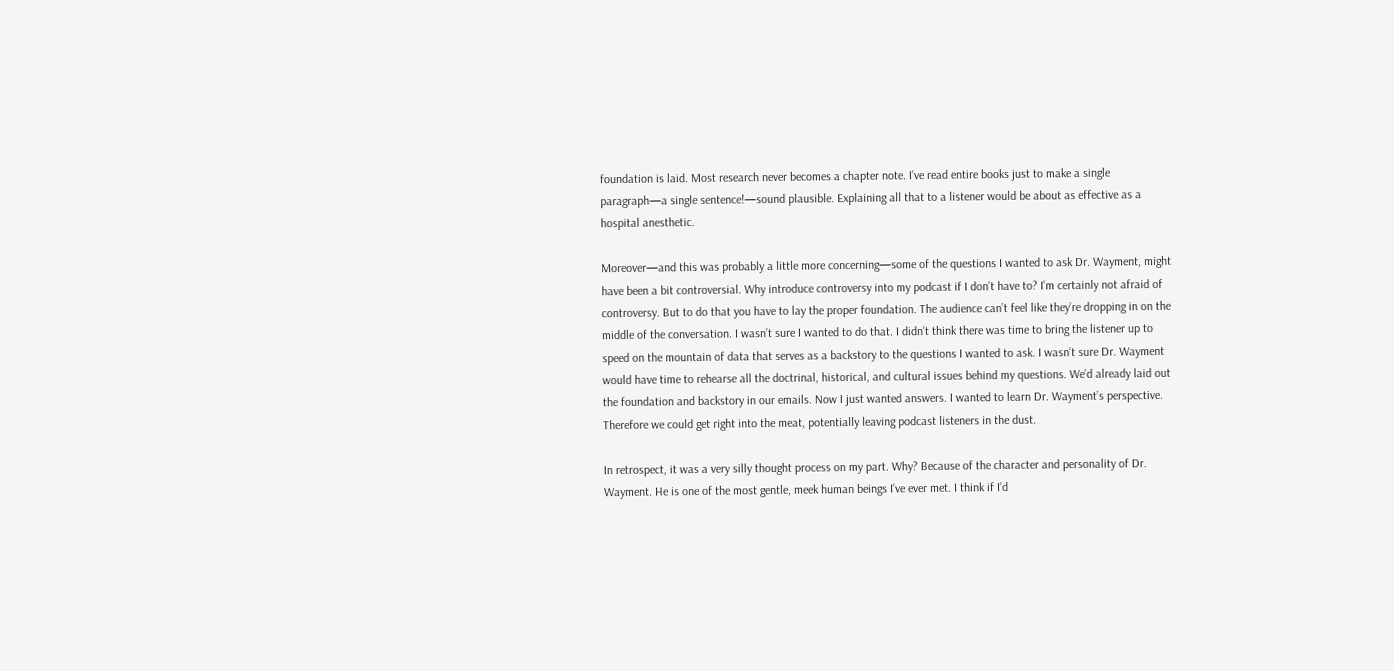foundation is laid. Most research never becomes a chapter note. I’ve read entire books just to make a single paragraph—a single sentence!—sound plausible. Explaining all that to a listener would be about as effective as a hospital anesthetic.

Moreover—and this was probably a little more concerning—some of the questions I wanted to ask Dr. Wayment, might have been a bit controversial. Why introduce controversy into my podcast if I don’t have to? I’m certainly not afraid of controversy. But to do that you have to lay the proper foundation. The audience can’t feel like they’re dropping in on the middle of the conversation. I wasn’t sure I wanted to do that. I didn’t think there was time to bring the listener up to speed on the mountain of data that serves as a backstory to the questions I wanted to ask. I wasn’t sure Dr. Wayment would have time to rehearse all the doctrinal, historical, and cultural issues behind my questions. We’d already laid out the foundation and backstory in our emails. Now I just wanted answers. I wanted to learn Dr. Wayment’s perspective. Therefore we could get right into the meat, potentially leaving podcast listeners in the dust.

In retrospect, it was a very silly thought process on my part. Why? Because of the character and personality of Dr. Wayment. He is one of the most gentle, meek human beings I’ve ever met. I think if I’d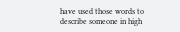have used those words to describe someone in high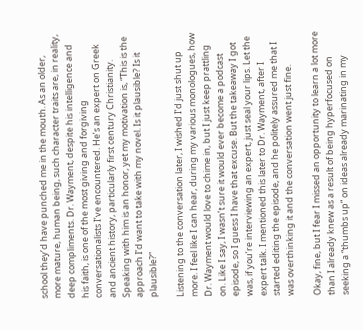school they’d have punched me in the mouth. As an older, more mature, human being, such character traits are, in reality, deep compliments. Dr. Wayment, despite his intelligence and his faith, is one of the most giving and forgiving conversationalists I’ve encountered. He’s an expert on Greek and ancient history, particularly first century Christianity. Speaking with him is an honor, yet my motivation is, “This is the approach I’d want to take with my novel. Is it plausible? Is it plausible?”

Listening to the conversation later, I wished I’d just shut up more. I feel like I can hear, during my various monologues, how Dr. Wayment would love to chime in, but I just keep prattling on. Like I say, I wasn’t sure it would ever become a podcast episode, so I guess I have that excuse. But the takeaway I got was, if you’re interviewing an expert, just seal your lips. Let the expert talk. I mentioned this later to Dr. Wayment, after I started editing the episode, and he politely assured me that I was overthinking it and the conversation went just fine.

Okay, fine, but I fear I missed an opportunity to learn a lot more than I already knew as a result of being hyperfocused on seeking a “thumbs up” on ideas already marinating in my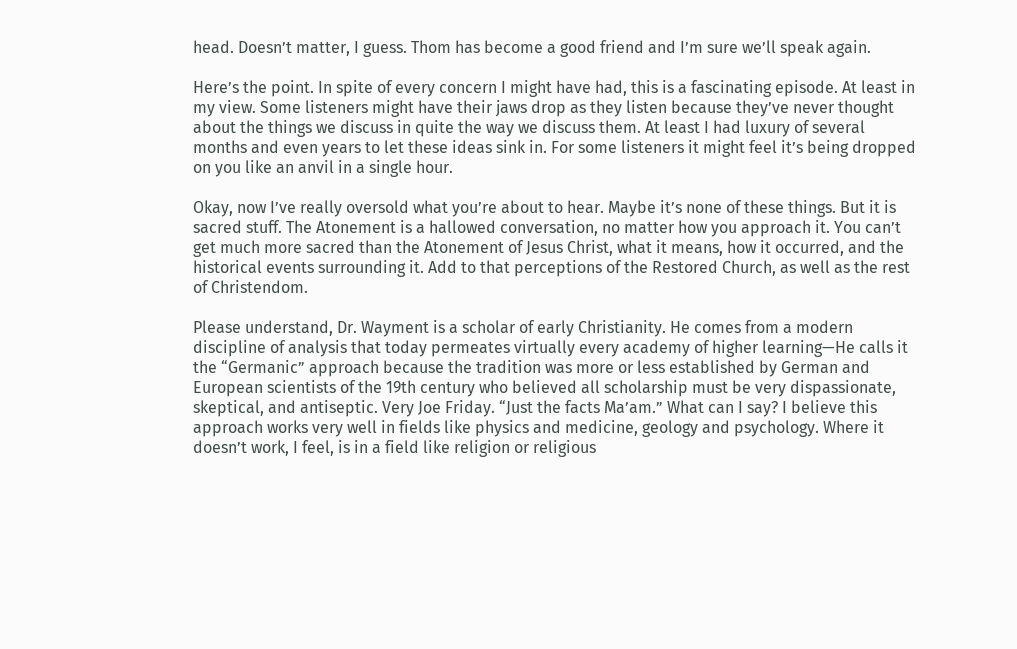head. Doesn’t matter, I guess. Thom has become a good friend and I’m sure we’ll speak again.

Here’s the point. In spite of every concern I might have had, this is a fascinating episode. At least in my view. Some listeners might have their jaws drop as they listen because they’ve never thought about the things we discuss in quite the way we discuss them. At least I had luxury of several months and even years to let these ideas sink in. For some listeners it might feel it’s being dropped on you like an anvil in a single hour.

Okay, now I’ve really oversold what you’re about to hear. Maybe it’s none of these things. But it is sacred stuff. The Atonement is a hallowed conversation, no matter how you approach it. You can’t get much more sacred than the Atonement of Jesus Christ, what it means, how it occurred, and the historical events surrounding it. Add to that perceptions of the Restored Church, as well as the rest of Christendom.

Please understand, Dr. Wayment is a scholar of early Christianity. He comes from a modern discipline of analysis that today permeates virtually every academy of higher learning—He calls it the “Germanic” approach because the tradition was more or less established by German and European scientists of the 19th century who believed all scholarship must be very dispassionate, skeptical, and antiseptic. Very Joe Friday. “Just the facts Ma’am.” What can I say? I believe this approach works very well in fields like physics and medicine, geology and psychology. Where it doesn’t work, I feel, is in a field like religion or religious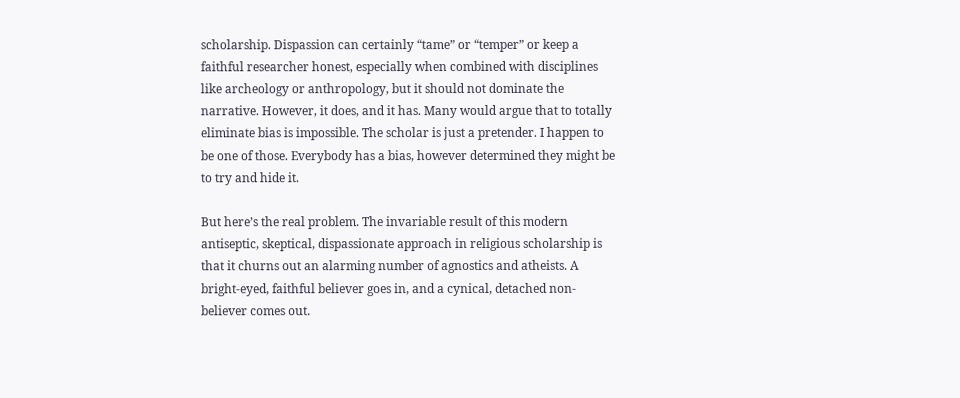scholarship. Dispassion can certainly “tame” or “temper” or keep a faithful researcher honest, especially when combined with disciplines like archeology or anthropology, but it should not dominate the narrative. However, it does, and it has. Many would argue that to totally eliminate bias is impossible. The scholar is just a pretender. I happen to be one of those. Everybody has a bias, however determined they might be to try and hide it.

But here’s the real problem. The invariable result of this modern antiseptic, skeptical, dispassionate approach in religious scholarship is that it churns out an alarming number of agnostics and atheists. A bright-eyed, faithful believer goes in, and a cynical, detached non-believer comes out.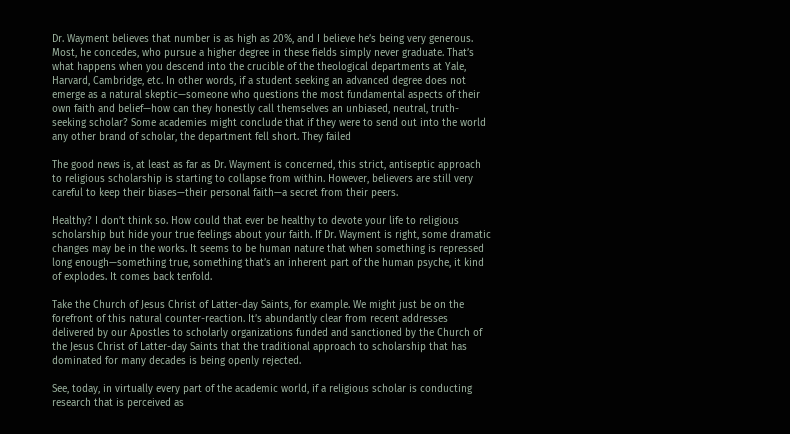Dr. Wayment believes that number is as high as 20%, and I believe he’s being very generous. Most, he concedes, who pursue a higher degree in these fields simply never graduate. That’s what happens when you descend into the crucible of the theological departments at Yale, Harvard, Cambridge, etc. In other words, if a student seeking an advanced degree does not emerge as a natural skeptic—someone who questions the most fundamental aspects of their own faith and belief—how can they honestly call themselves an unbiased, neutral, truth-seeking scholar? Some academies might conclude that if they were to send out into the world any other brand of scholar, the department fell short. They failed

The good news is, at least as far as Dr. Wayment is concerned, this strict, antiseptic approach to religious scholarship is starting to collapse from within. However, believers are still very careful to keep their biases—their personal faith—a secret from their peers.

Healthy? I don’t think so. How could that ever be healthy to devote your life to religious scholarship but hide your true feelings about your faith. If Dr. Wayment is right, some dramatic changes may be in the works. It seems to be human nature that when something is repressed long enough—something true, something that’s an inherent part of the human psyche, it kind of explodes. It comes back tenfold.

Take the Church of Jesus Christ of Latter-day Saints, for example. We might just be on the forefront of this natural counter-reaction. It’s abundantly clear from recent addresses delivered by our Apostles to scholarly organizations funded and sanctioned by the Church of the Jesus Christ of Latter-day Saints that the traditional approach to scholarship that has dominated for many decades is being openly rejected.

See, today, in virtually every part of the academic world, if a religious scholar is conducting research that is perceived as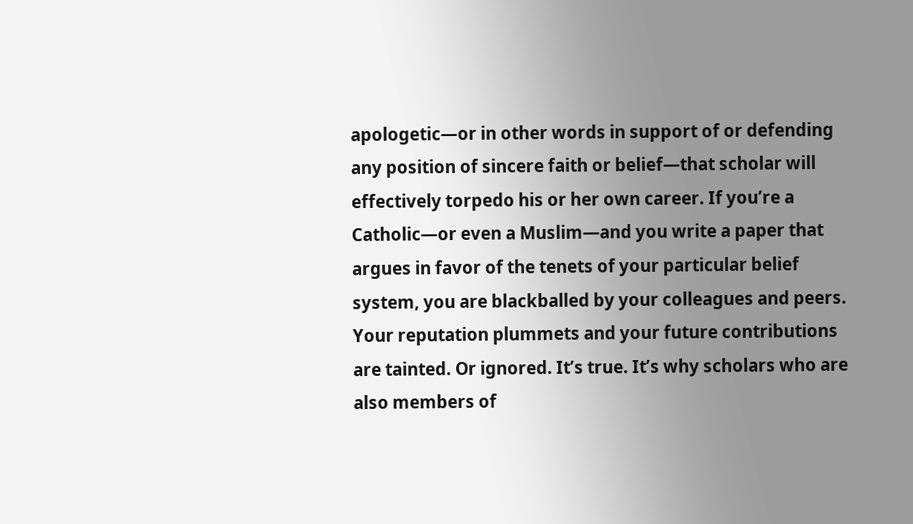apologetic—or in other words in support of or defending any position of sincere faith or belief—that scholar will effectively torpedo his or her own career. If you’re a Catholic—or even a Muslim—and you write a paper that argues in favor of the tenets of your particular belief system, you are blackballed by your colleagues and peers. Your reputation plummets and your future contributions are tainted. Or ignored. It’s true. It’s why scholars who are also members of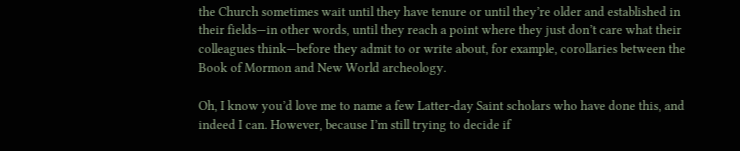the Church sometimes wait until they have tenure or until they’re older and established in their fields—in other words, until they reach a point where they just don’t care what their colleagues think—before they admit to or write about, for example, corollaries between the Book of Mormon and New World archeology.

Oh, I know you’d love me to name a few Latter-day Saint scholars who have done this, and indeed I can. However, because I’m still trying to decide if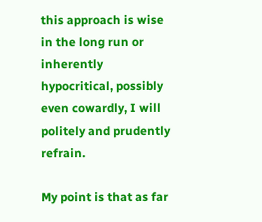this approach is wise in the long run or inherently hypocritical, possibly even cowardly, I will politely and prudently refrain.

My point is that as far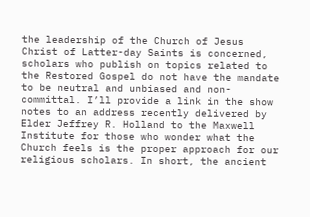the leadership of the Church of Jesus Christ of Latter-day Saints is concerned, scholars who publish on topics related to the Restored Gospel do not have the mandate to be neutral and unbiased and non-committal. I’ll provide a link in the show notes to an address recently delivered by Elder Jeffrey R. Holland to the Maxwell Institute for those who wonder what the Church feels is the proper approach for our religious scholars. In short, the ancient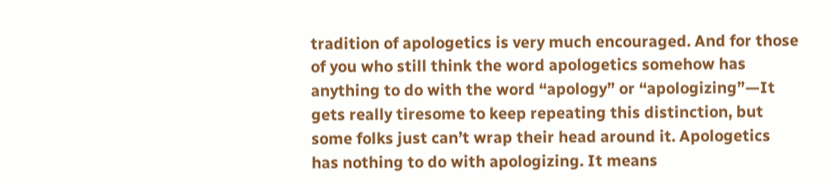tradition of apologetics is very much encouraged. And for those of you who still think the word apologetics somehow has anything to do with the word “apology” or “apologizing”—It gets really tiresome to keep repeating this distinction, but some folks just can’t wrap their head around it. Apologetics has nothing to do with apologizing. It means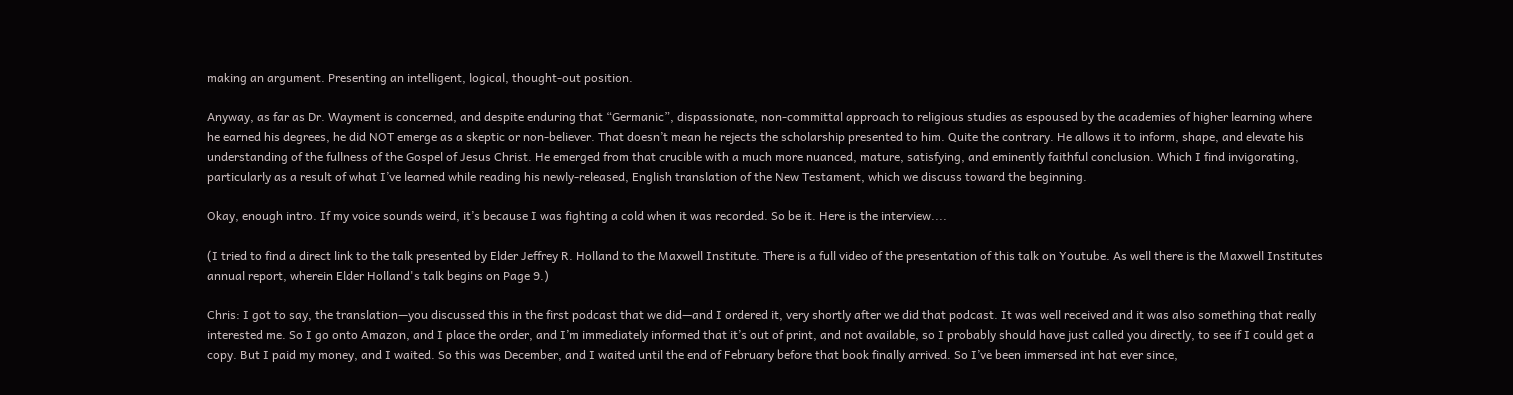making an argument. Presenting an intelligent, logical, thought-out position.

Anyway, as far as Dr. Wayment is concerned, and despite enduring that “Germanic”, dispassionate, non-committal approach to religious studies as espoused by the academies of higher learning where he earned his degrees, he did NOT emerge as a skeptic or non-believer. That doesn’t mean he rejects the scholarship presented to him. Quite the contrary. He allows it to inform, shape, and elevate his understanding of the fullness of the Gospel of Jesus Christ. He emerged from that crucible with a much more nuanced, mature, satisfying, and eminently faithful conclusion. Which I find invigorating, particularly as a result of what I’ve learned while reading his newly-released, English translation of the New Testament, which we discuss toward the beginning.

Okay, enough intro. If my voice sounds weird, it’s because I was fighting a cold when it was recorded. So be it. Here is the interview....

(I tried to find a direct link to the talk presented by Elder Jeffrey R. Holland to the Maxwell Institute. There is a full video of the presentation of this talk on Youtube. As well there is the Maxwell Institutes annual report, wherein Elder Holland's talk begins on Page 9.)

Chris: I got to say, the translation—you discussed this in the first podcast that we did—and I ordered it, very shortly after we did that podcast. It was well received and it was also something that really interested me. So I go onto Amazon, and I place the order, and I’m immediately informed that it’s out of print, and not available, so I probably should have just called you directly, to see if I could get a copy. But I paid my money, and I waited. So this was December, and I waited until the end of February before that book finally arrived. So I’ve been immersed int hat ever since,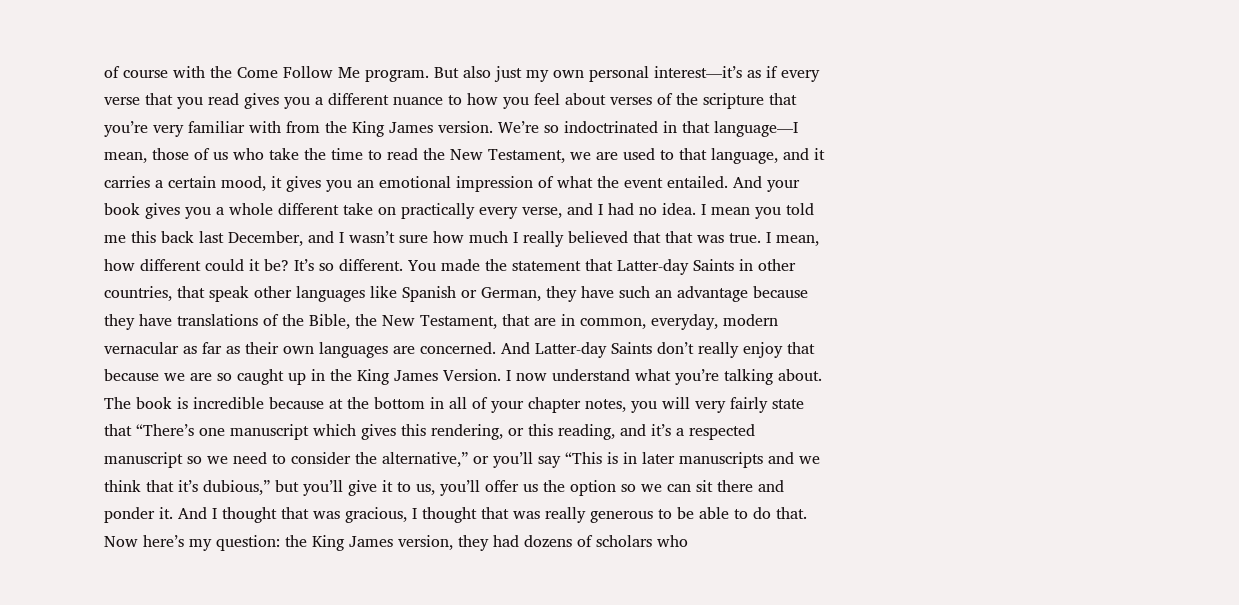of course with the Come Follow Me program. But also just my own personal interest—it’s as if every verse that you read gives you a different nuance to how you feel about verses of the scripture that you’re very familiar with from the King James version. We’re so indoctrinated in that language—I mean, those of us who take the time to read the New Testament, we are used to that language, and it carries a certain mood, it gives you an emotional impression of what the event entailed. And your book gives you a whole different take on practically every verse, and I had no idea. I mean you told me this back last December, and I wasn’t sure how much I really believed that that was true. I mean, how different could it be? It’s so different. You made the statement that Latter-day Saints in other countries, that speak other languages like Spanish or German, they have such an advantage because they have translations of the Bible, the New Testament, that are in common, everyday, modern vernacular as far as their own languages are concerned. And Latter-day Saints don’t really enjoy that because we are so caught up in the King James Version. I now understand what you’re talking about. The book is incredible because at the bottom in all of your chapter notes, you will very fairly state that “There’s one manuscript which gives this rendering, or this reading, and it’s a respected manuscript so we need to consider the alternative,” or you’ll say “This is in later manuscripts and we think that it’s dubious,” but you’ll give it to us, you’ll offer us the option so we can sit there and ponder it. And I thought that was gracious, I thought that was really generous to be able to do that. Now here’s my question: the King James version, they had dozens of scholars who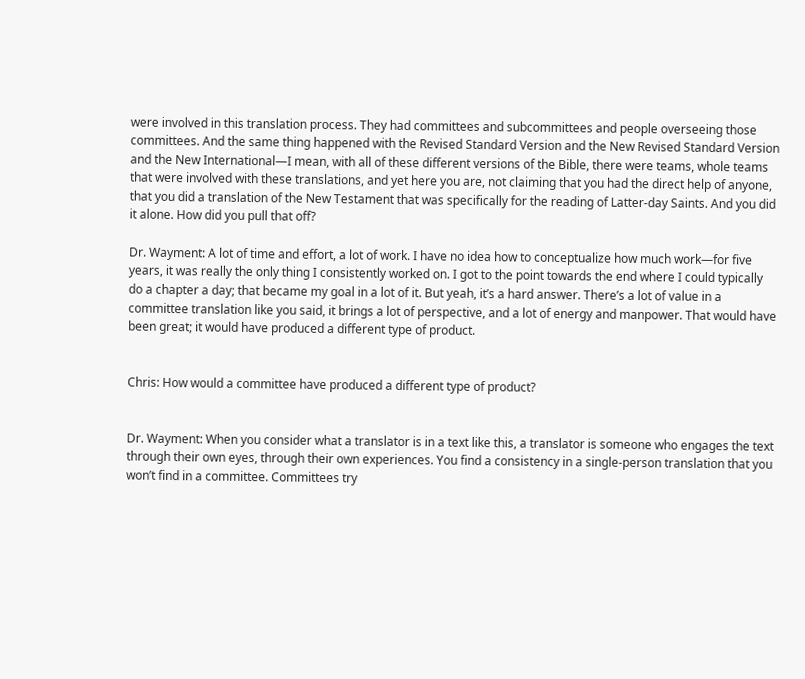were involved in this translation process. They had committees and subcommittees and people overseeing those committees. And the same thing happened with the Revised Standard Version and the New Revised Standard Version and the New International—I mean, with all of these different versions of the Bible, there were teams, whole teams that were involved with these translations, and yet here you are, not claiming that you had the direct help of anyone, that you did a translation of the New Testament that was specifically for the reading of Latter-day Saints. And you did it alone. How did you pull that off?

Dr. Wayment: A lot of time and effort, a lot of work. I have no idea how to conceptualize how much work—for five years, it was really the only thing I consistently worked on. I got to the point towards the end where I could typically do a chapter a day; that became my goal in a lot of it. But yeah, it’s a hard answer. There’s a lot of value in a committee translation like you said, it brings a lot of perspective, and a lot of energy and manpower. That would have been great; it would have produced a different type of product.


Chris: How would a committee have produced a different type of product?


Dr. Wayment: When you consider what a translator is in a text like this, a translator is someone who engages the text through their own eyes, through their own experiences. You find a consistency in a single-person translation that you won’t find in a committee. Committees try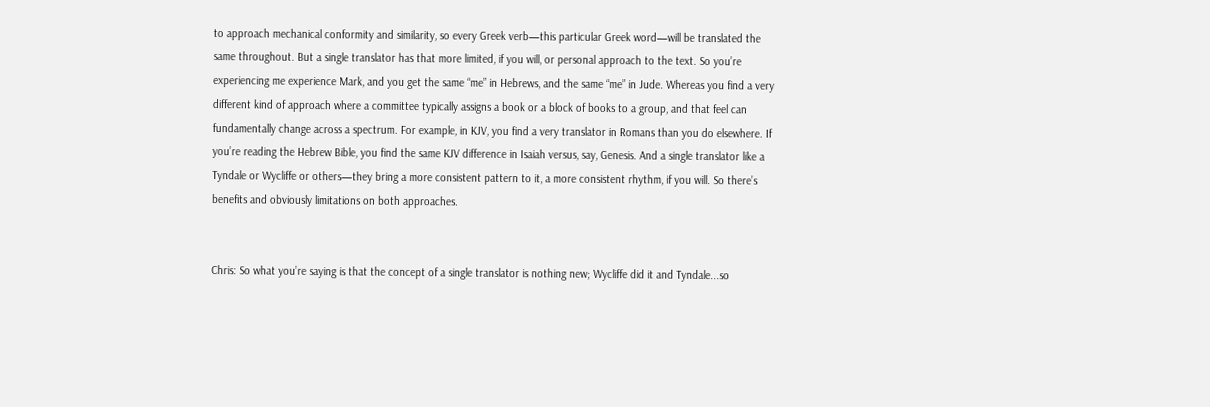to approach mechanical conformity and similarity, so every Greek verb—this particular Greek word—will be translated the same throughout. But a single translator has that more limited, if you will, or personal approach to the text. So you’re experiencing me experience Mark, and you get the same “me” in Hebrews, and the same “me” in Jude. Whereas you find a very different kind of approach where a committee typically assigns a book or a block of books to a group, and that feel can fundamentally change across a spectrum. For example, in KJV, you find a very translator in Romans than you do elsewhere. If you’re reading the Hebrew Bible, you find the same KJV difference in Isaiah versus, say, Genesis. And a single translator like a Tyndale or Wycliffe or others—they bring a more consistent pattern to it, a more consistent rhythm, if you will. So there’s benefits and obviously limitations on both approaches.


Chris: So what you’re saying is that the concept of a single translator is nothing new; Wycliffe did it and Tyndale...so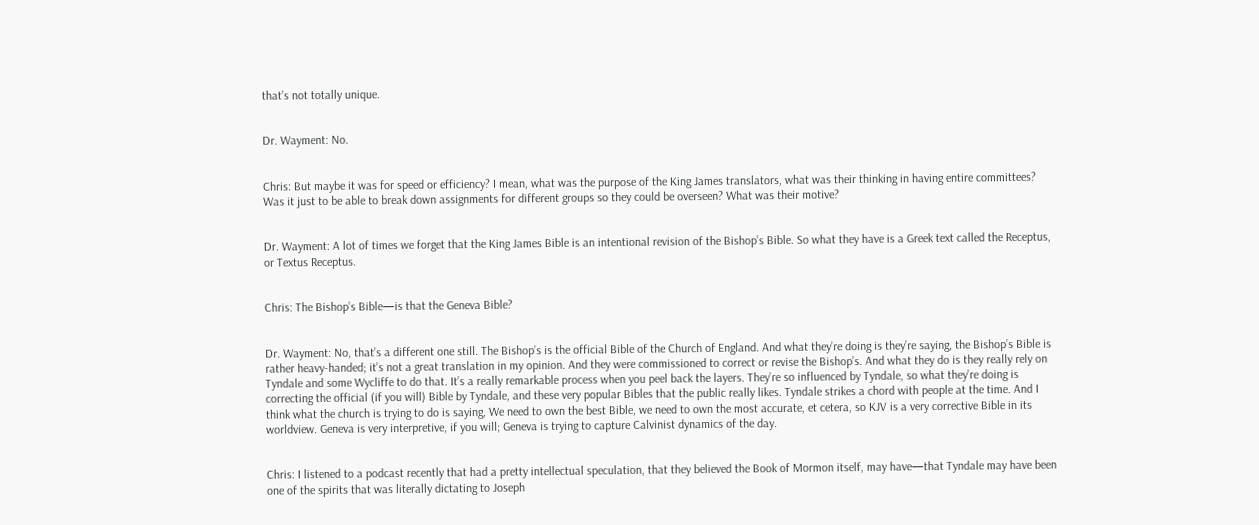that’s not totally unique.


Dr. Wayment: No.


Chris: But maybe it was for speed or efficiency? I mean, what was the purpose of the King James translators, what was their thinking in having entire committees? Was it just to be able to break down assignments for different groups so they could be overseen? What was their motive?


Dr. Wayment: A lot of times we forget that the King James Bible is an intentional revision of the Bishop’s Bible. So what they have is a Greek text called the Receptus, or Textus Receptus.


Chris: The Bishop’s Bible—is that the Geneva Bible?


Dr. Wayment: No, that’s a different one still. The Bishop’s is the official Bible of the Church of England. And what they’re doing is they’re saying, the Bishop’s Bible is rather heavy-handed; it’s not a great translation in my opinion. And they were commissioned to correct or revise the Bishop’s. And what they do is they really rely on Tyndale and some Wycliffe to do that. It’s a really remarkable process when you peel back the layers. They’re so influenced by Tyndale, so what they’re doing is correcting the official (if you will) Bible by Tyndale, and these very popular Bibles that the public really likes. Tyndale strikes a chord with people at the time. And I think what the church is trying to do is saying, We need to own the best Bible, we need to own the most accurate, et cetera, so KJV is a very corrective Bible in its worldview. Geneva is very interpretive, if you will; Geneva is trying to capture Calvinist dynamics of the day.


Chris: I listened to a podcast recently that had a pretty intellectual speculation, that they believed the Book of Mormon itself, may have—that Tyndale may have been one of the spirits that was literally dictating to Joseph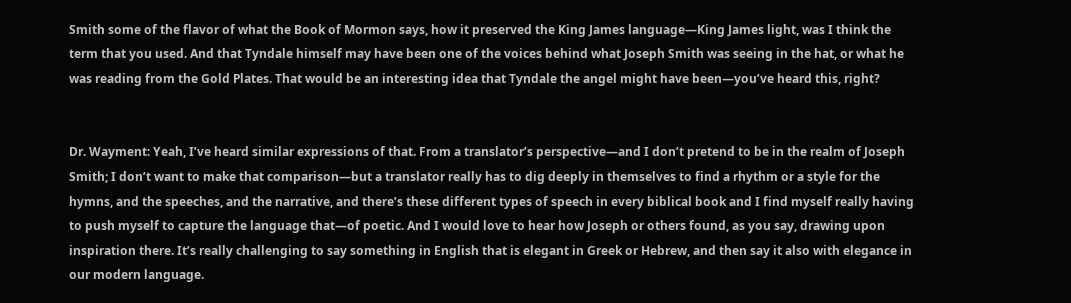Smith some of the flavor of what the Book of Mormon says, how it preserved the King James language—King James light, was I think the term that you used. And that Tyndale himself may have been one of the voices behind what Joseph Smith was seeing in the hat, or what he was reading from the Gold Plates. That would be an interesting idea that Tyndale the angel might have been—you’ve heard this, right?


Dr. Wayment: Yeah, I’ve heard similar expressions of that. From a translator’s perspective—and I don’t pretend to be in the realm of Joseph Smith; I don’t want to make that comparison—but a translator really has to dig deeply in themselves to find a rhythm or a style for the hymns, and the speeches, and the narrative, and there’s these different types of speech in every biblical book and I find myself really having to push myself to capture the language that—of poetic. And I would love to hear how Joseph or others found, as you say, drawing upon inspiration there. It’s really challenging to say something in English that is elegant in Greek or Hebrew, and then say it also with elegance in our modern language.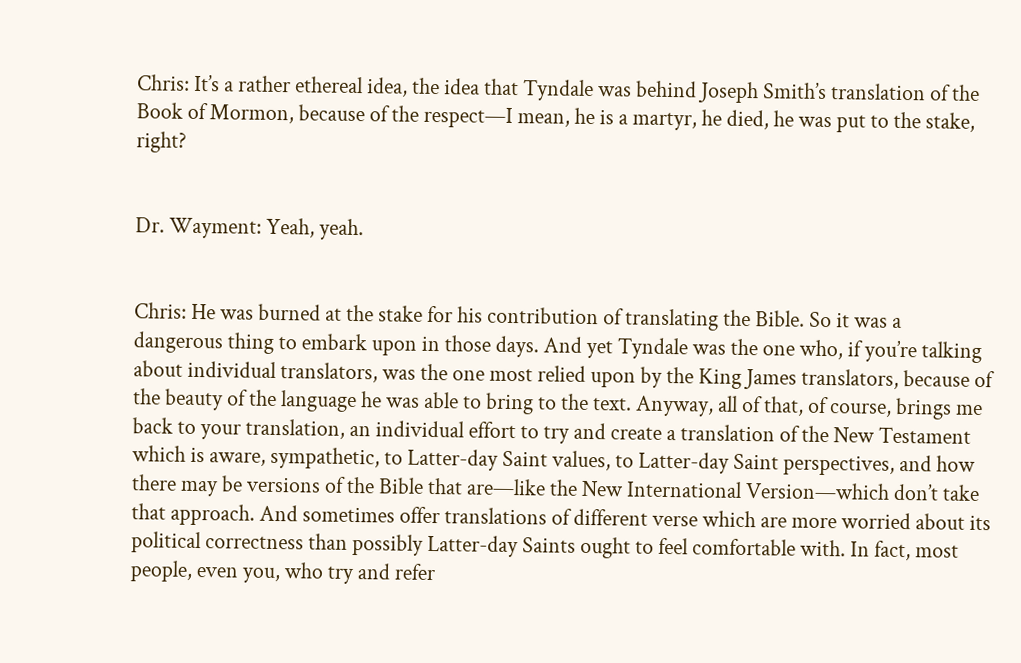Chris: It’s a rather ethereal idea, the idea that Tyndale was behind Joseph Smith’s translation of the Book of Mormon, because of the respect—I mean, he is a martyr, he died, he was put to the stake, right?


Dr. Wayment: Yeah, yeah.


Chris: He was burned at the stake for his contribution of translating the Bible. So it was a dangerous thing to embark upon in those days. And yet Tyndale was the one who, if you’re talking about individual translators, was the one most relied upon by the King James translators, because of the beauty of the language he was able to bring to the text. Anyway, all of that, of course, brings me back to your translation, an individual effort to try and create a translation of the New Testament which is aware, sympathetic, to Latter-day Saint values, to Latter-day Saint perspectives, and how there may be versions of the Bible that are—like the New International Version—which don’t take that approach. And sometimes offer translations of different verse which are more worried about its political correctness than possibly Latter-day Saints ought to feel comfortable with. In fact, most people, even you, who try and refer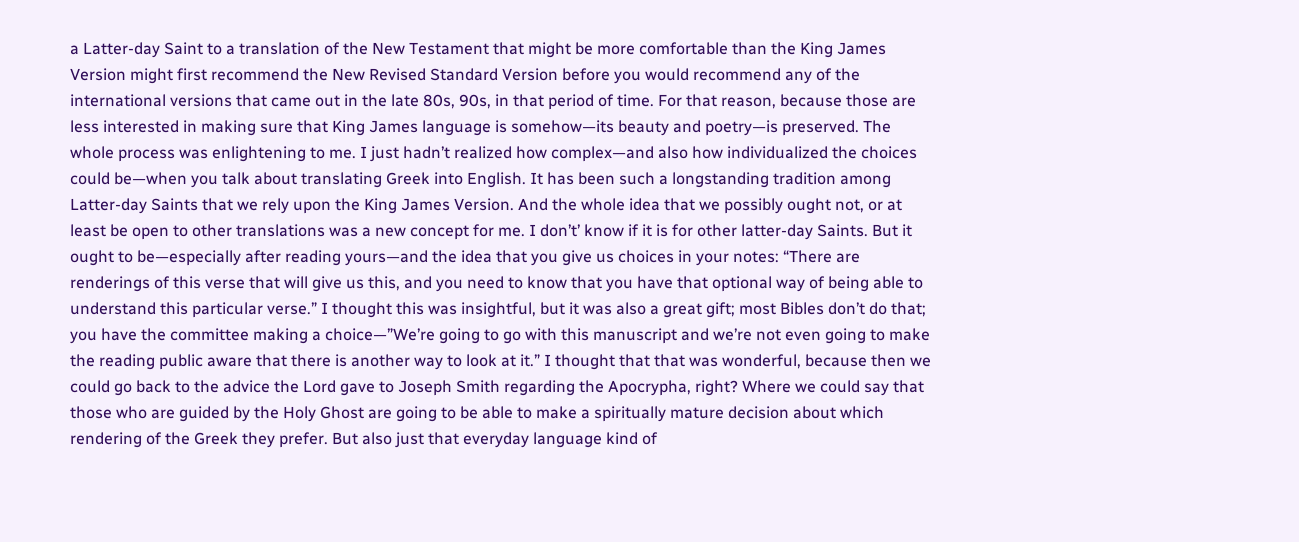a Latter-day Saint to a translation of the New Testament that might be more comfortable than the King James Version might first recommend the New Revised Standard Version before you would recommend any of the international versions that came out in the late 80s, 90s, in that period of time. For that reason, because those are less interested in making sure that King James language is somehow—its beauty and poetry—is preserved. The whole process was enlightening to me. I just hadn’t realized how complex—and also how individualized the choices could be—when you talk about translating Greek into English. It has been such a longstanding tradition among Latter-day Saints that we rely upon the King James Version. And the whole idea that we possibly ought not, or at least be open to other translations was a new concept for me. I don’t’ know if it is for other latter-day Saints. But it ought to be—especially after reading yours—and the idea that you give us choices in your notes: “There are renderings of this verse that will give us this, and you need to know that you have that optional way of being able to understand this particular verse.” I thought this was insightful, but it was also a great gift; most Bibles don’t do that; you have the committee making a choice—”We’re going to go with this manuscript and we’re not even going to make the reading public aware that there is another way to look at it.” I thought that that was wonderful, because then we could go back to the advice the Lord gave to Joseph Smith regarding the Apocrypha, right? Where we could say that those who are guided by the Holy Ghost are going to be able to make a spiritually mature decision about which rendering of the Greek they prefer. But also just that everyday language kind of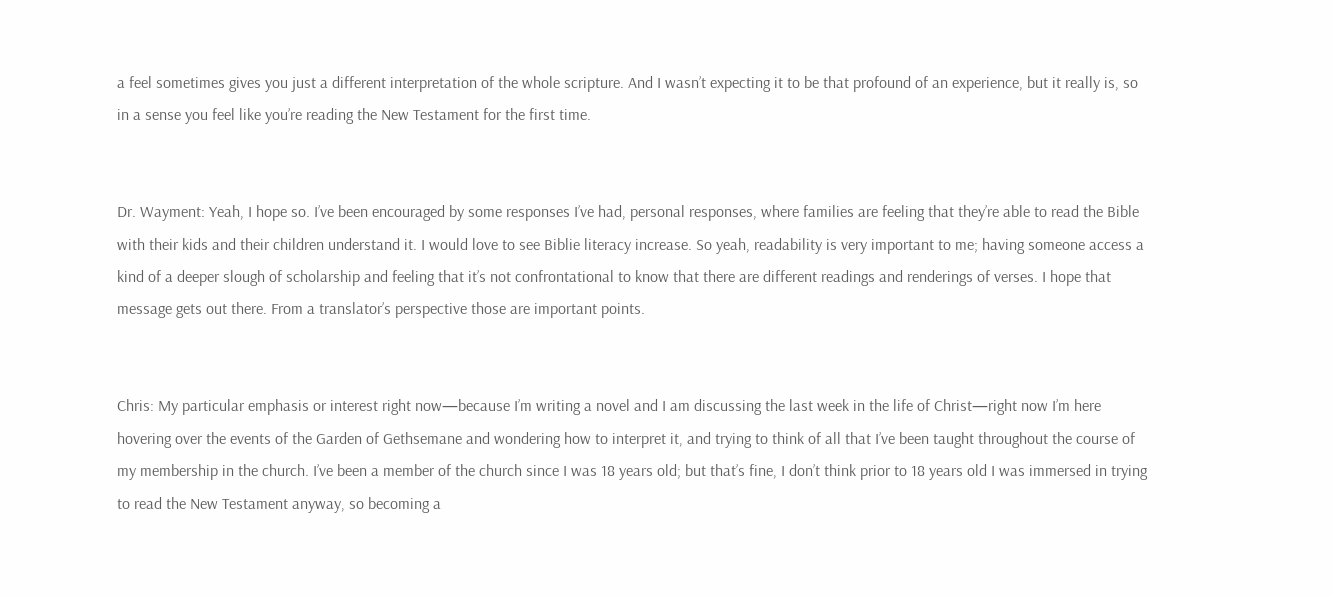a feel sometimes gives you just a different interpretation of the whole scripture. And I wasn’t expecting it to be that profound of an experience, but it really is, so in a sense you feel like you’re reading the New Testament for the first time.


Dr. Wayment: Yeah, I hope so. I’ve been encouraged by some responses I’ve had, personal responses, where families are feeling that they’re able to read the Bible with their kids and their children understand it. I would love to see Biblie literacy increase. So yeah, readability is very important to me; having someone access a kind of a deeper slough of scholarship and feeling that it’s not confrontational to know that there are different readings and renderings of verses. I hope that message gets out there. From a translator’s perspective those are important points.


Chris: My particular emphasis or interest right now—because I’m writing a novel and I am discussing the last week in the life of Christ—right now I’m here hovering over the events of the Garden of Gethsemane and wondering how to interpret it, and trying to think of all that I’ve been taught throughout the course of my membership in the church. I’ve been a member of the church since I was 18 years old; but that’s fine, I don’t think prior to 18 years old I was immersed in trying to read the New Testament anyway, so becoming a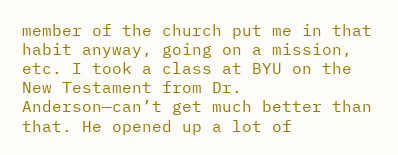member of the church put me in that habit anyway, going on a mission, etc. I took a class at BYU on the New Testament from Dr. Anderson—can’t get much better than that. He opened up a lot of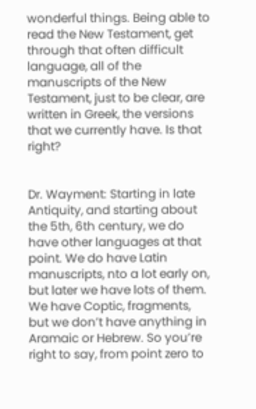wonderful things. Being able to read the New Testament, get through that often difficult language, all of the manuscripts of the New Testament, just to be clear, are written in Greek, the versions that we currently have. Is that right?


Dr. Wayment: Starting in late Antiquity, and starting about the 5th, 6th century, we do have other languages at that point. We do have Latin manuscripts, nto a lot early on, but later we have lots of them. We have Coptic, fragments, but we don’t have anything in Aramaic or Hebrew. So you’re right to say, from point zero to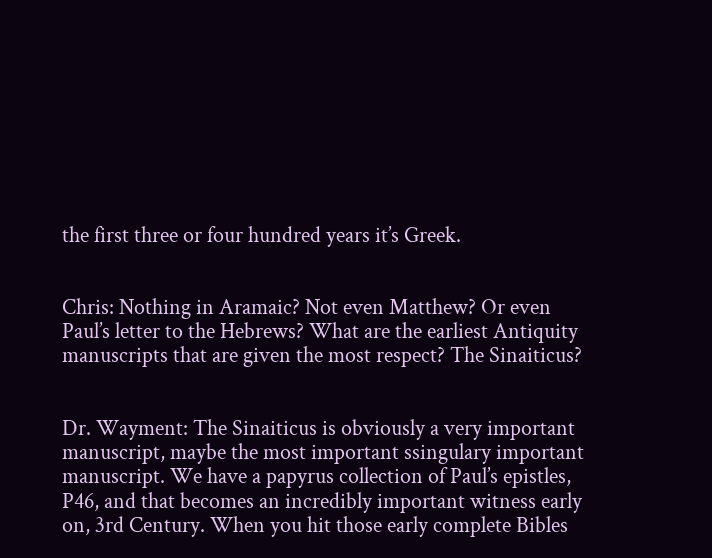the first three or four hundred years it’s Greek.


Chris: Nothing in Aramaic? Not even Matthew? Or even Paul’s letter to the Hebrews? What are the earliest Antiquity manuscripts that are given the most respect? The Sinaiticus?


Dr. Wayment: The Sinaiticus is obviously a very important manuscript, maybe the most important ssingulary important manuscript. We have a papyrus collection of Paul’s epistles, P46, and that becomes an incredibly important witness early on, 3rd Century. When you hit those early complete Bibles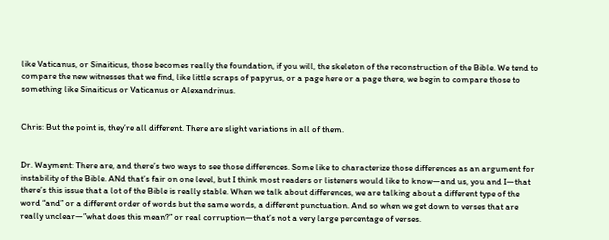like Vaticanus, or Sinaiticus, those becomes really the foundation, if you will, the skeleton of the reconstruction of the Bible. We tend to compare the new witnesses that we find, like little scraps of papyrus, or a page here or a page there, we begin to compare those to something like Sinaiticus or Vaticanus or Alexandrinus.


Chris: But the point is, they’re all different. There are slight variations in all of them.


Dr. Wayment: There are, and there’s two ways to see those differences. Some like to characterize those differences as an argument for instability of the Bible. ANd that’s fair on one level, but I think most readers or listeners would like to know—and us, you and I—that there’s this issue that a lot of the Bible is really stable. When we talk about differences, we are talking about a different type of the word “and” or a different order of words but the same words, a different punctuation. And so when we get down to verses that are really unclear—”what does this mean?” or real corruption—that’s not a very large percentage of verses.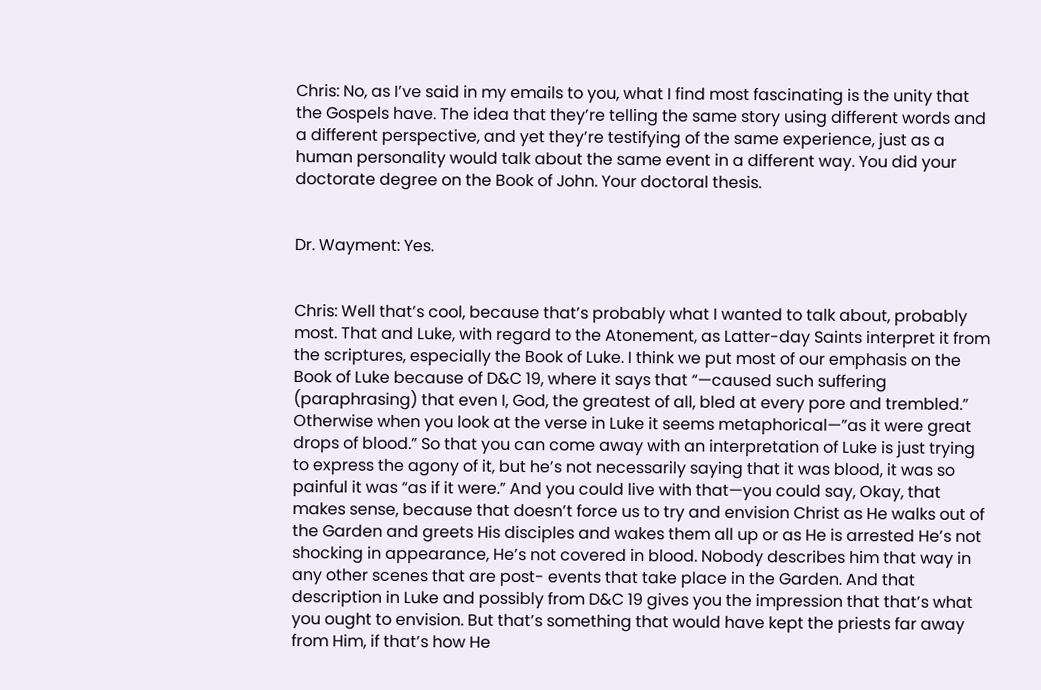Chris: No, as I’ve said in my emails to you, what I find most fascinating is the unity that the Gospels have. The idea that they’re telling the same story using different words and a different perspective, and yet they’re testifying of the same experience, just as a human personality would talk about the same event in a different way. You did your doctorate degree on the Book of John. Your doctoral thesis.


Dr. Wayment: Yes.


Chris: Well that’s cool, because that’s probably what I wanted to talk about, probably most. That and Luke, with regard to the Atonement, as Latter-day Saints interpret it from the scriptures, especially the Book of Luke. I think we put most of our emphasis on the Book of Luke because of D&C 19, where it says that “—caused such suffering (paraphrasing) that even I, God, the greatest of all, bled at every pore and trembled.” Otherwise when you look at the verse in Luke it seems metaphorical—”as it were great drops of blood.” So that you can come away with an interpretation of Luke is just trying to express the agony of it, but he’s not necessarily saying that it was blood, it was so painful it was “as if it were.” And you could live with that—you could say, Okay, that makes sense, because that doesn’t force us to try and envision Christ as He walks out of the Garden and greets His disciples and wakes them all up or as He is arrested He’s not shocking in appearance, He’s not covered in blood. Nobody describes him that way in any other scenes that are post- events that take place in the Garden. And that description in Luke and possibly from D&C 19 gives you the impression that that’s what you ought to envision. But that’s something that would have kept the priests far away from Him, if that’s how He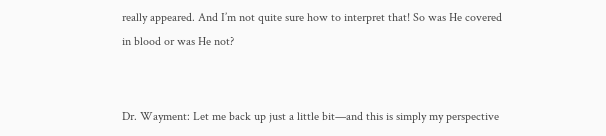really appeared. And I’m not quite sure how to interpret that! So was He covered in blood or was He not?


Dr. Wayment: Let me back up just a little bit—and this is simply my perspective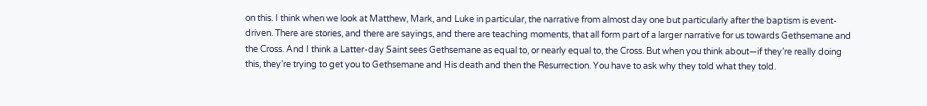on this. I think when we look at Matthew, Mark, and Luke in particular, the narrative from almost day one but particularly after the baptism is event-driven. There are stories, and there are sayings, and there are teaching moments, that all form part of a larger narrative for us towards Gethsemane and the Cross. And I think a Latter-day Saint sees Gethsemane as equal to, or nearly equal to, the Cross. But when you think about—if they’re really doing this, they’re trying to get you to Gethsemane and His death and then the Resurrection. You have to ask why they told what they told.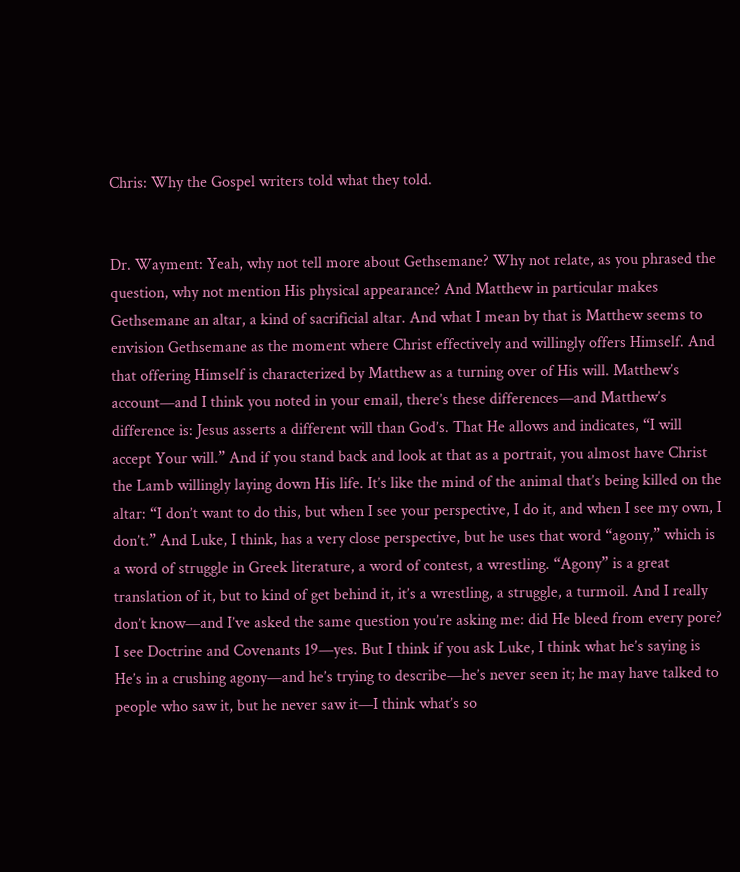Chris: Why the Gospel writers told what they told.


Dr. Wayment: Yeah, why not tell more about Gethsemane? Why not relate, as you phrased the question, why not mention His physical appearance? And Matthew in particular makes Gethsemane an altar, a kind of sacrificial altar. And what I mean by that is Matthew seems to envision Gethsemane as the moment where Christ effectively and willingly offers Himself. And that offering Himself is characterized by Matthew as a turning over of His will. Matthew’s account—and I think you noted in your email, there’s these differences—and Matthew’s difference is: Jesus asserts a different will than God’s. That He allows and indicates, “I will accept Your will.” And if you stand back and look at that as a portrait, you almost have Christ the Lamb willingly laying down His life. It’s like the mind of the animal that’s being killed on the altar: “I don’t want to do this, but when I see your perspective, I do it, and when I see my own, I don’t.” And Luke, I think, has a very close perspective, but he uses that word “agony,” which is a word of struggle in Greek literature, a word of contest, a wrestling. “Agony” is a great translation of it, but to kind of get behind it, it’s a wrestling, a struggle, a turmoil. And I really don’t know—and I’ve asked the same question you’re asking me: did He bleed from every pore? I see Doctrine and Covenants 19—yes. But I think if you ask Luke, I think what he’s saying is He’s in a crushing agony—and he’s trying to describe—he’s never seen it; he may have talked to people who saw it, but he never saw it—I think what’s so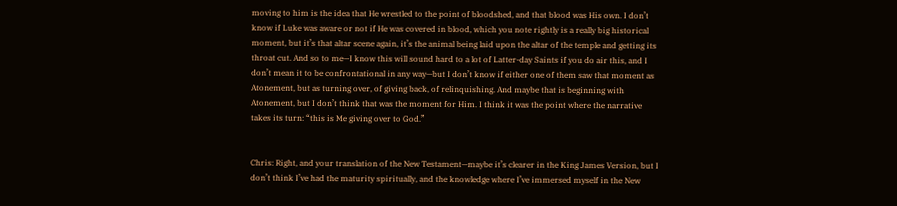moving to him is the idea that He wrestled to the point of bloodshed, and that blood was His own. I don’t know if Luke was aware or not if He was covered in blood, which you note rightly is a really big historical moment, but it’s that altar scene again, it’s the animal being laid upon the altar of the temple and getting its throat cut. And so to me—I know this will sound hard to a lot of Latter-day Saints if you do air this, and I don’t mean it to be confrontational in any way—but I don’t know if either one of them saw that moment as Atonement, but as turning over, of giving back, of relinquishing. And maybe that is beginning with Atonement, but I don’t think that was the moment for Him. I think it was the point where the narrative takes its turn: “this is Me giving over to God.”


Chris: Right, and your translation of the New Testament—maybe it’s clearer in the King James Version, but I don’t think I’ve had the maturity spiritually, and the knowledge where I’ve immersed myself in the New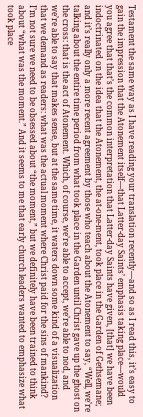Testament the same way as I have reading your translation recently—and so as I read this, it’s easy to gain the impression that the Atonement itself—that Latter-day Saints’ emphasis taking place—would you agree that that’s the common interpretation that Latter-day Saints have given, [that] we have been indoctrinated on the idea that the Atonement, the at-one-ment, took place in the Garden of Gethsemane; and it’s really only a more recent agreement by those who teach about the Atonement to say, “Well, we’re talking about the entire time period from what took place in the Garden until Christ gave up the ghost on the cross: that is the act of Atonement. Which, of course, we’re able to accept, we’re able to nod, and we’re able to say that makes sense, but at the same time, it waters down some kind of a visualization that we demand as readers: what was the actual moment where Christ paid for the sins of mankind? I’m not sure we need to be obsessed about “the moment,” but we definitely have been trained to think about “what was the moment.” And it seems to me that early church leaders wanted to emphasize what took place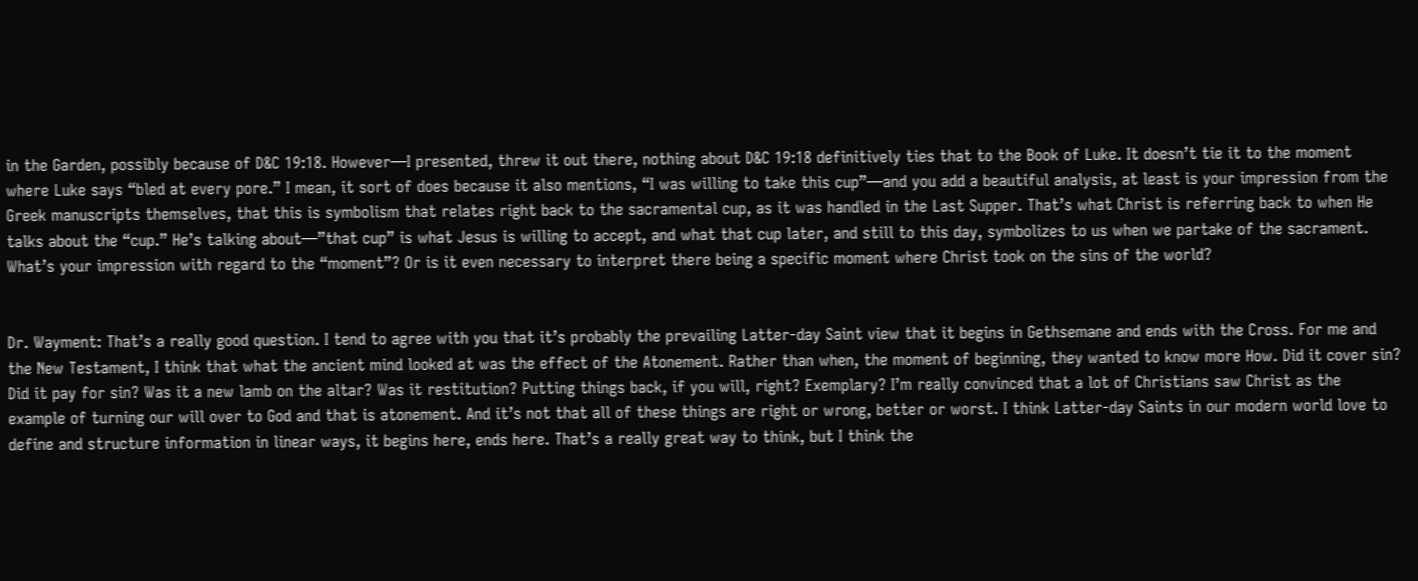in the Garden, possibly because of D&C 19:18. However—I presented, threw it out there, nothing about D&C 19:18 definitively ties that to the Book of Luke. It doesn’t tie it to the moment where Luke says “bled at every pore.” I mean, it sort of does because it also mentions, “I was willing to take this cup”—and you add a beautiful analysis, at least is your impression from the Greek manuscripts themselves, that this is symbolism that relates right back to the sacramental cup, as it was handled in the Last Supper. That’s what Christ is referring back to when He talks about the “cup.” He’s talking about—”that cup” is what Jesus is willing to accept, and what that cup later, and still to this day, symbolizes to us when we partake of the sacrament. What’s your impression with regard to the “moment”? Or is it even necessary to interpret there being a specific moment where Christ took on the sins of the world?


Dr. Wayment: That’s a really good question. I tend to agree with you that it’s probably the prevailing Latter-day Saint view that it begins in Gethsemane and ends with the Cross. For me and the New Testament, I think that what the ancient mind looked at was the effect of the Atonement. Rather than when, the moment of beginning, they wanted to know more How. Did it cover sin? Did it pay for sin? Was it a new lamb on the altar? Was it restitution? Putting things back, if you will, right? Exemplary? I’m really convinced that a lot of Christians saw Christ as the example of turning our will over to God and that is atonement. And it’s not that all of these things are right or wrong, better or worst. I think Latter-day Saints in our modern world love to define and structure information in linear ways, it begins here, ends here. That’s a really great way to think, but I think the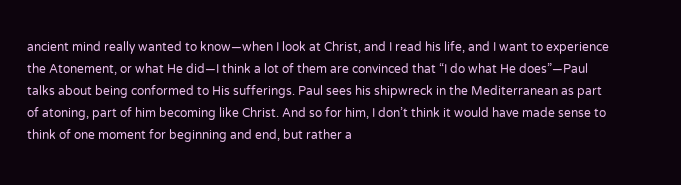ancient mind really wanted to know—when I look at Christ, and I read his life, and I want to experience the Atonement, or what He did—I think a lot of them are convinced that “I do what He does”—Paul talks about being conformed to His sufferings. Paul sees his shipwreck in the Mediterranean as part of atoning, part of him becoming like Christ. And so for him, I don’t think it would have made sense to think of one moment for beginning and end, but rather a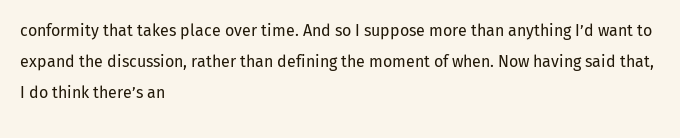conformity that takes place over time. And so I suppose more than anything I’d want to expand the discussion, rather than defining the moment of when. Now having said that, I do think there’s an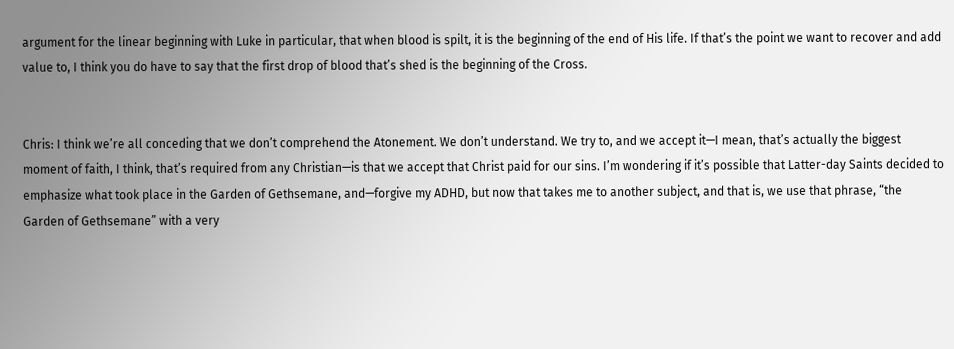argument for the linear beginning with Luke in particular, that when blood is spilt, it is the beginning of the end of His life. If that’s the point we want to recover and add value to, I think you do have to say that the first drop of blood that’s shed is the beginning of the Cross.


Chris: I think we’re all conceding that we don’t comprehend the Atonement. We don’t understand. We try to, and we accept it—I mean, that’s actually the biggest moment of faith, I think, that’s required from any Christian—is that we accept that Christ paid for our sins. I’m wondering if it’s possible that Latter-day Saints decided to emphasize what took place in the Garden of Gethsemane, and—forgive my ADHD, but now that takes me to another subject, and that is, we use that phrase, “the Garden of Gethsemane” with a very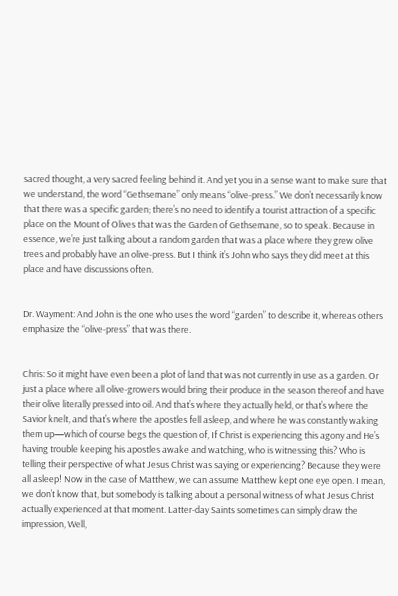sacred thought, a very sacred feeling behind it. And yet you in a sense want to make sure that we understand, the word “Gethsemane” only means “olive-press.” We don’t necessarily know that there was a specific garden; there’s no need to identify a tourist attraction of a specific place on the Mount of Olives that was the Garden of Gethsemane, so to speak. Because in essence, we’re just talking about a random garden that was a place where they grew olive trees and probably have an olive-press. But I think it’s John who says they did meet at this place and have discussions often.


Dr. Wayment: And John is the one who uses the word “garden” to describe it, whereas others emphasize the “olive-press” that was there.


Chris: So it might have even been a plot of land that was not currently in use as a garden. Or just a place where all olive-growers would bring their produce in the season thereof and have their olive literally pressed into oil. And that’s where they actually held, or that’s where the Savior knelt, and that’s where the apostles fell asleep, and where he was constantly waking them up—which of course begs the question of, If Christ is experiencing this agony and He’s having trouble keeping his apostles awake and watching, who is witnessing this? Who is telling their perspective of what Jesus Christ was saying or experiencing? Because they were all asleep! Now in the case of Matthew, we can assume Matthew kept one eye open. I mean, we don’t know that, but somebody is talking about a personal witness of what Jesus Christ actually experienced at that moment. Latter-day Saints sometimes can simply draw the impression, Well,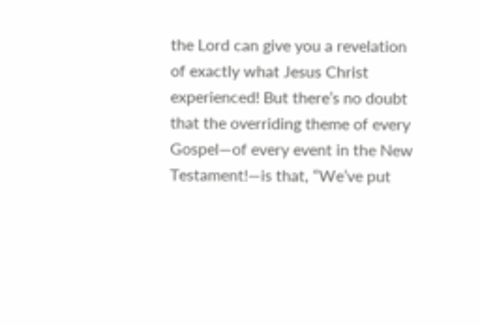the Lord can give you a revelation of exactly what Jesus Christ experienced! But there’s no doubt that the overriding theme of every Gospel—of every event in the New Testament!—is that, “We’ve put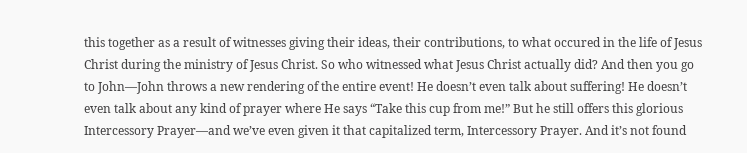this together as a result of witnesses giving their ideas, their contributions, to what occured in the life of Jesus Christ during the ministry of Jesus Christ. So who witnessed what Jesus Christ actually did? And then you go to John—John throws a new rendering of the entire event! He doesn’t even talk about suffering! He doesn’t even talk about any kind of prayer where He says “Take this cup from me!” But he still offers this glorious Intercessory Prayer—and we’ve even given it that capitalized term, Intercessory Prayer. And it’s not found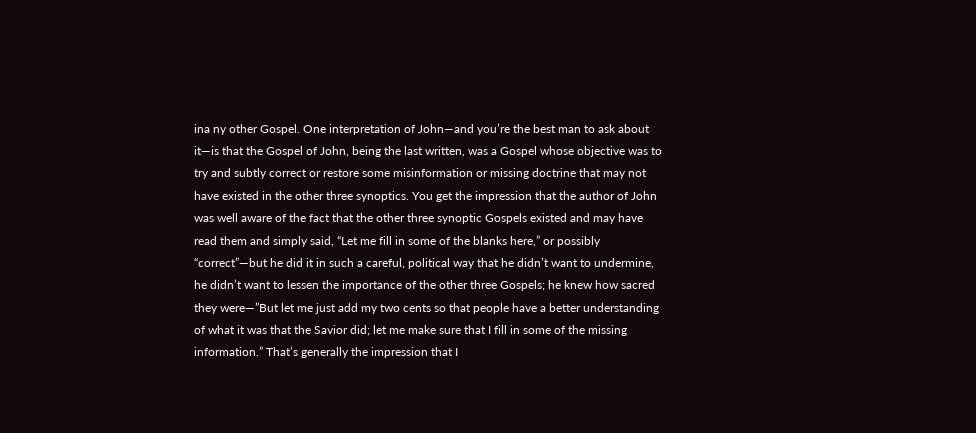ina ny other Gospel. One interpretation of John—and you’re the best man to ask about it—is that the Gospel of John, being the last written, was a Gospel whose objective was to try and subtly correct or restore some misinformation or missing doctrine that may not have existed in the other three synoptics. You get the impression that the author of John was well aware of the fact that the other three synoptic Gospels existed and may have read them and simply said, “Let me fill in some of the blanks here,” or possibly “correct”—but he did it in such a careful, political way that he didn’t want to undermine, he didn’t want to lessen the importance of the other three Gospels; he knew how sacred they were—”But let me just add my two cents so that people have a better understanding of what it was that the Savior did; let me make sure that I fill in some of the missing information.” That’s generally the impression that I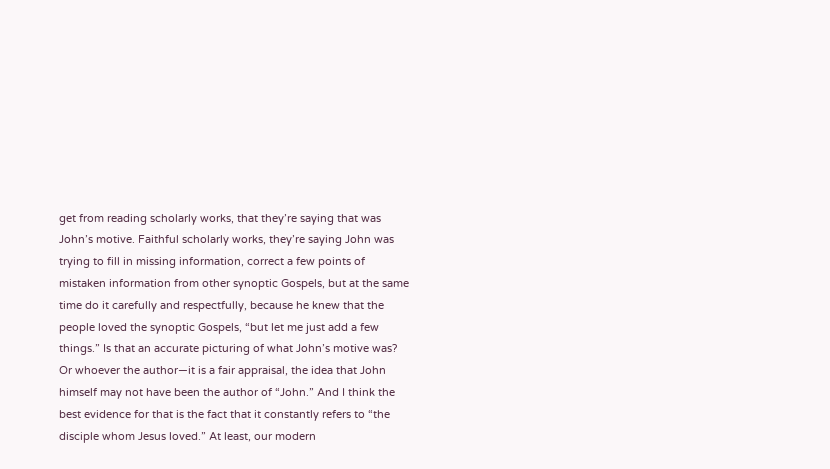get from reading scholarly works, that they’re saying that was John’s motive. Faithful scholarly works, they’re saying John was trying to fill in missing information, correct a few points of mistaken information from other synoptic Gospels, but at the same time do it carefully and respectfully, because he knew that the people loved the synoptic Gospels, “but let me just add a few things.” Is that an accurate picturing of what John’s motive was? Or whoever the author—it is a fair appraisal, the idea that John himself may not have been the author of “John.” And I think the best evidence for that is the fact that it constantly refers to “the disciple whom Jesus loved.” At least, our modern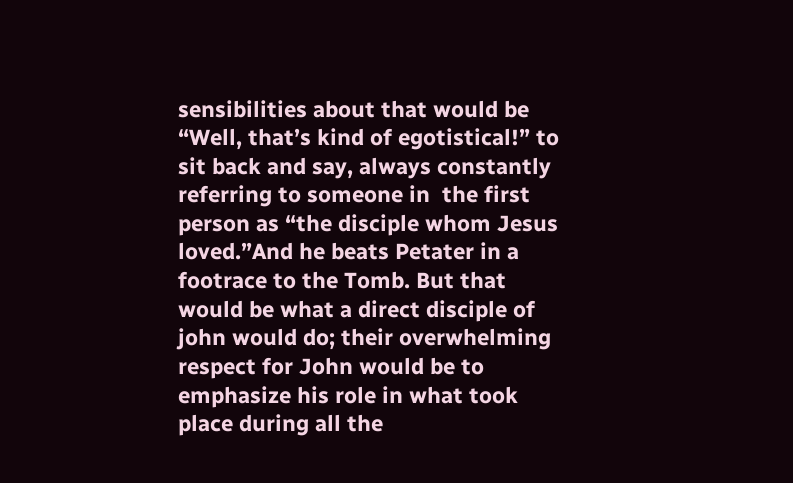sensibilities about that would be “Well, that’s kind of egotistical!” to sit back and say, always constantly referring to someone in  the first person as “the disciple whom Jesus loved.”And he beats Petater in a footrace to the Tomb. But that would be what a direct disciple of john would do; their overwhelming respect for John would be to emphasize his role in what took place during all the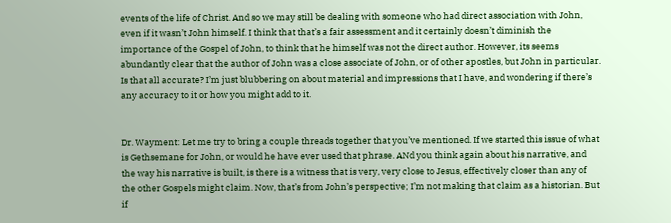events of the life of Christ. And so we may still be dealing with someone who had direct association with John, even if it wasn’t John himself. I think that that’s a fair assessment and it certainly doesn’t diminish the importance of the Gospel of John, to think that he himself was not the direct author. However, its seems abundantly clear that the author of John was a close associate of John, or of other apostles, but John in particular. Is that all accurate? I’m just blubbering on about material and impressions that I have, and wondering if there’s any accuracy to it or how you might add to it.


Dr. Wayment: Let me try to bring a couple threads together that you’ve mentioned. If we started this issue of what is Gethsemane for John, or would he have ever used that phrase. ANd you think again about his narrative, and the way his narrative is built, is there is a witness that is very, very close to Jesus, effectively closer than any of the other Gospels might claim. Now, that’s from John’s perspective; I’m not making that claim as a historian. But if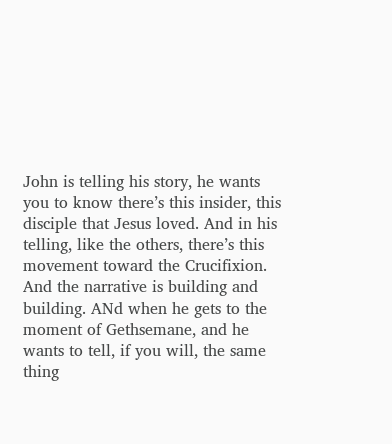John is telling his story, he wants you to know there’s this insider, this disciple that Jesus loved. And in his telling, like the others, there’s this movement toward the Crucifixion. And the narrative is building and building. ANd when he gets to the moment of Gethsemane, and he wants to tell, if you will, the same thing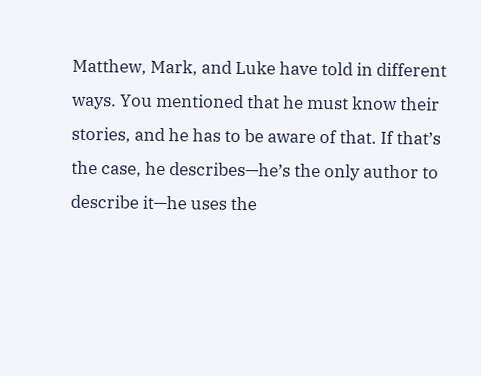Matthew, Mark, and Luke have told in different ways. You mentioned that he must know their stories, and he has to be aware of that. If that’s the case, he describes—he’s the only author to describe it—he uses the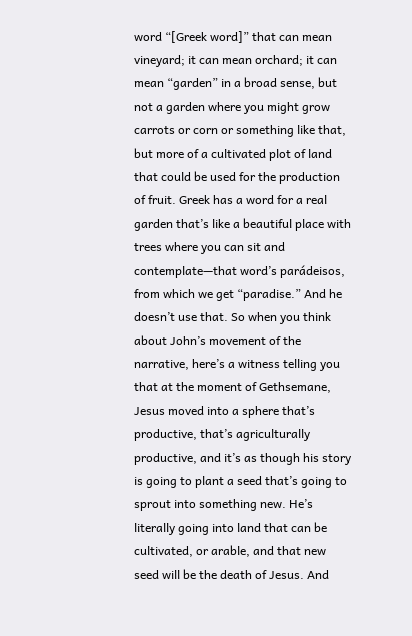word “[Greek word]” that can mean vineyard; it can mean orchard; it can mean “garden” in a broad sense, but not a garden where you might grow carrots or corn or something like that, but more of a cultivated plot of land that could be used for the production of fruit. Greek has a word for a real garden that’s like a beautiful place with trees where you can sit and contemplate—that word’s parádeisos, from which we get “paradise.” And he doesn’t use that. So when you think about John’s movement of the narrative, here’s a witness telling you that at the moment of Gethsemane, Jesus moved into a sphere that’s productive, that’s agriculturally productive, and it’s as though his story is going to plant a seed that’s going to sprout into something new. He’s literally going into land that can be cultivated, or arable, and that new seed will be the death of Jesus. And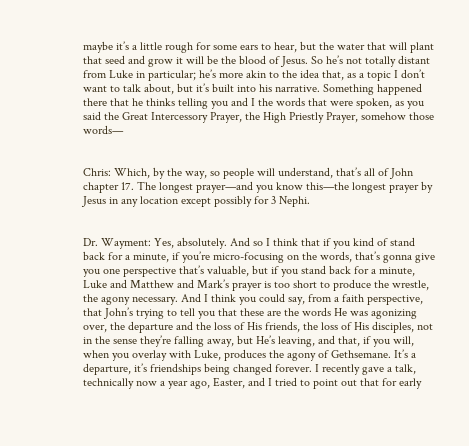maybe it’s a little rough for some ears to hear, but the water that will plant that seed and grow it will be the blood of Jesus. So he’s not totally distant from Luke in particular; he’s more akin to the idea that, as a topic I don’t want to talk about, but it’s built into his narrative. Something happened there that he thinks telling you and I the words that were spoken, as you said the Great Intercessory Prayer, the High Priestly Prayer, somehow those words—


Chris: Which, by the way, so people will understand, that’s all of John chapter 17. The longest prayer—and you know this—the longest prayer by Jesus in any location except possibly for 3 Nephi.


Dr. Wayment: Yes, absolutely. And so I think that if you kind of stand back for a minute, if you’re micro-focusing on the words, that’s gonna give you one perspective that’s valuable, but if you stand back for a minute, Luke and Matthew and Mark’s prayer is too short to produce the wrestle, the agony necessary. And I think you could say, from a faith perspective, that John’s trying to tell you that these are the words He was agonizing over, the departure and the loss of His friends, the loss of His disciples, not in the sense they’re falling away, but He’s leaving, and that, if you will, when you overlay with Luke, produces the agony of Gethsemane. It’s a departure, it’s friendships being changed forever. I recently gave a talk, technically now a year ago, Easter, and I tried to point out that for early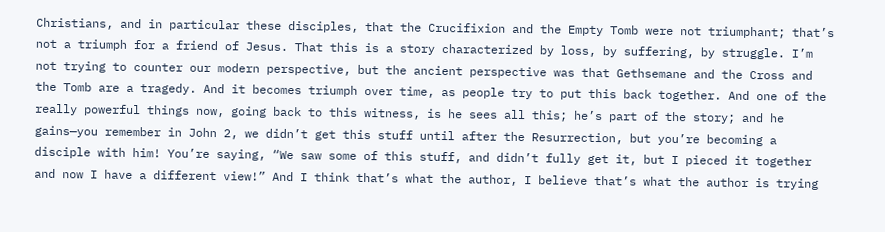Christians, and in particular these disciples, that the Crucifixion and the Empty Tomb were not triumphant; that’s not a triumph for a friend of Jesus. That this is a story characterized by loss, by suffering, by struggle. I’m not trying to counter our modern perspective, but the ancient perspective was that Gethsemane and the Cross and the Tomb are a tragedy. And it becomes triumph over time, as people try to put this back together. And one of the really powerful things now, going back to this witness, is he sees all this; he’s part of the story; and he gains—you remember in John 2, we didn’t get this stuff until after the Resurrection, but you’re becoming a disciple with him! You’re saying, “We saw some of this stuff, and didn’t fully get it, but I pieced it together and now I have a different view!” And I think that’s what the author, I believe that’s what the author is trying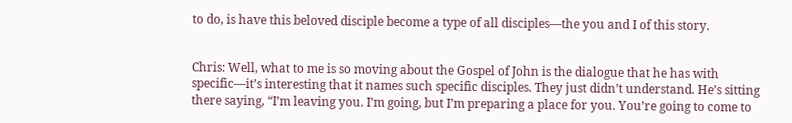to do, is have this beloved disciple become a type of all disciples—the you and I of this story.


Chris: Well, what to me is so moving about the Gospel of John is the dialogue that he has with specific—it’s interesting that it names such specific disciples. They just didn’t understand. He’s sitting there saying, “I’m leaving you. I’m going, but I’m preparing a place for you. You’re going to come to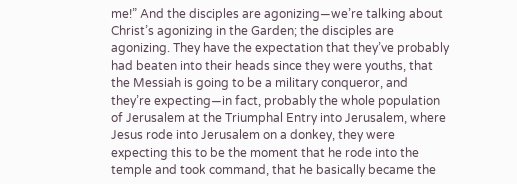me!” And the disciples are agonizing—we’re talking about Christ’s agonizing in the Garden; the disciples are agonizing. They have the expectation that they’ve probably had beaten into their heads since they were youths, that the Messiah is going to be a military conqueror, and they’re expecting—in fact, probably the whole population of Jerusalem at the Triumphal Entry into Jerusalem, where Jesus rode into Jerusalem on a donkey, they were expecting this to be the moment that he rode into the temple and took command, that he basically became the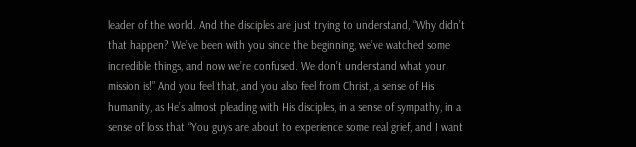leader of the world. And the disciples are just trying to understand, “Why didn’t that happen? We’ve been with you since the beginning, we’ve watched some incredible things, and now we’re confused. We don’t understand what your mission is!” And you feel that, and you also feel from Christ, a sense of His humanity, as He’s almost pleading with His disciples, in a sense of sympathy, in a sense of loss that “You guys are about to experience some real grief, and I want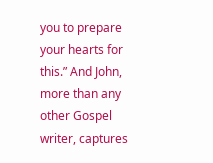you to prepare your hearts for this.” And John, more than any other Gospel writer, captures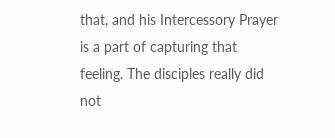that, and his Intercessory Prayer is a part of capturing that feeling. The disciples really did not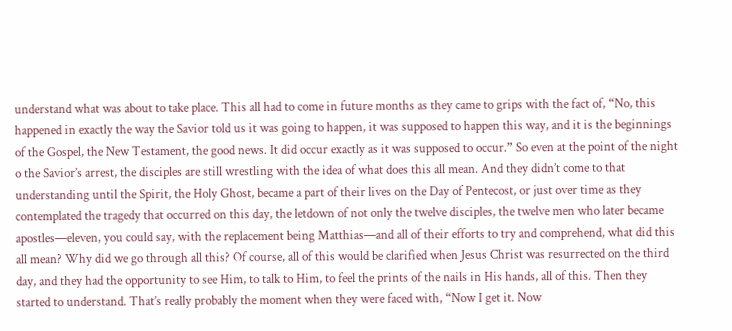understand what was about to take place. This all had to come in future months as they came to grips with the fact of, “No, this happened in exactly the way the Savior told us it was going to happen, it was supposed to happen this way, and it is the beginnings of the Gospel, the New Testament, the good news. It did occur exactly as it was supposed to occur.” So even at the point of the night o the Savior’s arrest, the disciples are still wrestling with the idea of what does this all mean. And they didn’t come to that understanding until the Spirit, the Holy Ghost, became a part of their lives on the Day of Pentecost, or just over time as they contemplated the tragedy that occurred on this day, the letdown of not only the twelve disciples, the twelve men who later became apostles—eleven, you could say, with the replacement being Matthias—and all of their efforts to try and comprehend, what did this all mean? Why did we go through all this? Of course, all of this would be clarified when Jesus Christ was resurrected on the third day, and they had the opportunity to see Him, to talk to Him, to feel the prints of the nails in His hands, all of this. Then they started to understand. That’s really probably the moment when they were faced with, “Now I get it. Now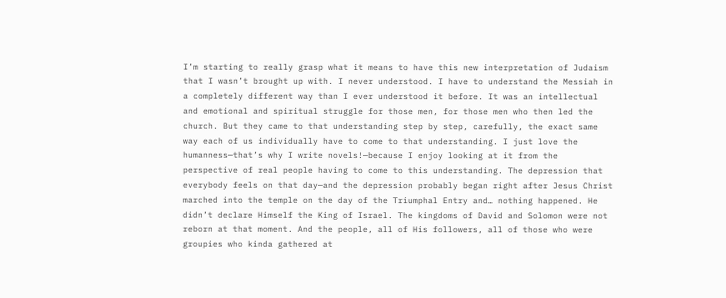I’m starting to really grasp what it means to have this new interpretation of Judaism that I wasn’t brought up with. I never understood. I have to understand the Messiah in a completely different way than I ever understood it before. It was an intellectual and emotional and spiritual struggle for those men, for those men who then led the church. But they came to that understanding step by step, carefully, the exact same way each of us individually have to come to that understanding. I just love the humanness—that’s why I write novels!—because I enjoy looking at it from the perspective of real people having to come to this understanding. The depression that everybody feels on that day—and the depression probably began right after Jesus Christ marched into the temple on the day of the Triumphal Entry and… nothing happened. He didn’t declare Himself the King of Israel. The kingdoms of David and Solomon were not reborn at that moment. And the people, all of His followers, all of those who were groupies who kinda gathered at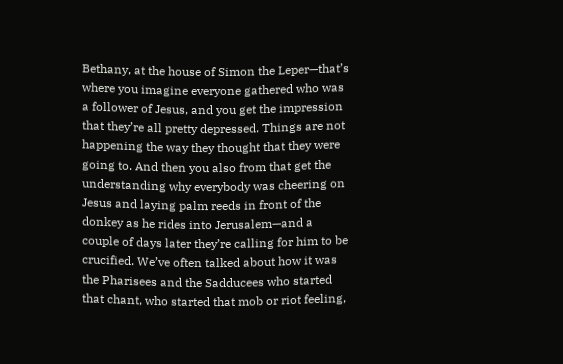Bethany, at the house of Simon the Leper—that’s where you imagine everyone gathered who was a follower of Jesus, and you get the impression that they’re all pretty depressed. Things are not happening the way they thought that they were going to. And then you also from that get the understanding why everybody was cheering on Jesus and laying palm reeds in front of the donkey as he rides into Jerusalem—and a couple of days later they’re calling for him to be crucified. We’ve often talked about how it was the Pharisees and the Sadducees who started that chant, who started that mob or riot feeling,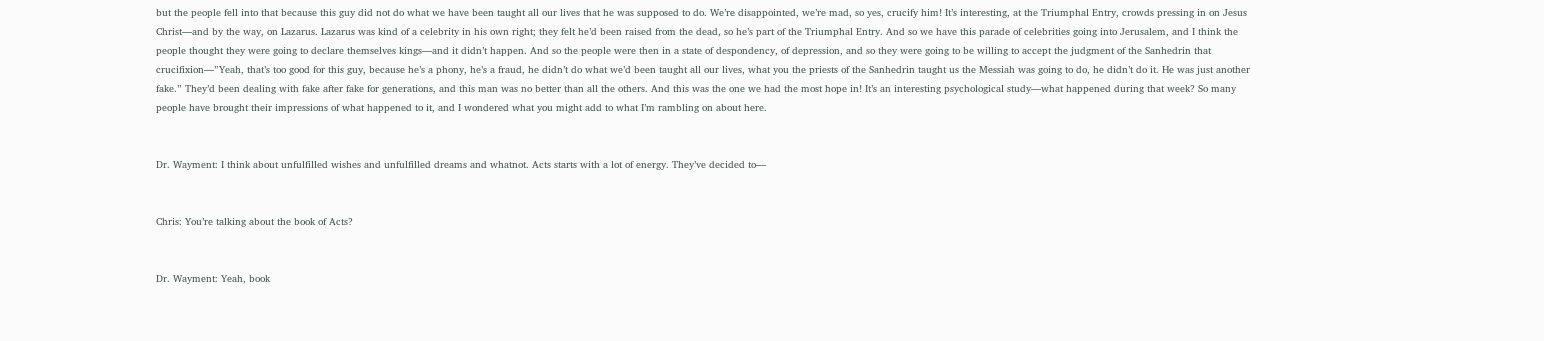but the people fell into that because this guy did not do what we have been taught all our lives that he was supposed to do. We’re disappointed, we’re mad, so yes, crucify him! It’s interesting, at the Triumphal Entry, crowds pressing in on Jesus Christ—and by the way, on Lazarus. Lazarus was kind of a celebrity in his own right; they felt he’d been raised from the dead, so he’s part of the Triumphal Entry. And so we have this parade of celebrities going into Jerusalem, and I think the people thought they were going to declare themselves kings—and it didn’t happen. And so the people were then in a state of despondency, of depression, and so they were going to be willing to accept the judgment of the Sanhedrin that crucifixion—”Yeah, that’s too good for this guy, because he’s a phony, he’s a fraud, he didn’t do what we’d been taught all our lives, what you the priests of the Sanhedrin taught us the Messiah was going to do, he didn’t do it. He was just another fake.” They’d been dealing with fake after fake for generations, and this man was no better than all the others. And this was the one we had the most hope in! It’s an interesting psychological study—what happened during that week? So many people have brought their impressions of what happened to it, and I wondered what you might add to what I’m rambling on about here.


Dr. Wayment: I think about unfulfilled wishes and unfulfilled dreams and whatnot. Acts starts with a lot of energy. They’ve decided to—


Chris: You’re talking about the book of Acts?


Dr. Wayment: Yeah, book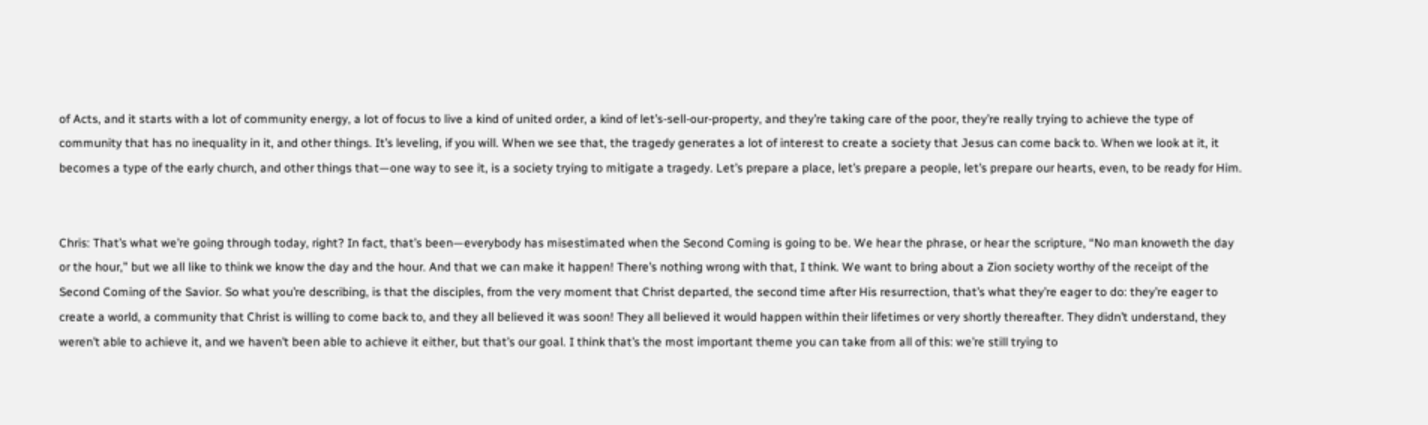of Acts, and it starts with a lot of community energy, a lot of focus to live a kind of united order, a kind of let’s-sell-our-property, and they’re taking care of the poor, they’re really trying to achieve the type of community that has no inequality in it, and other things. It’s leveling, if you will. When we see that, the tragedy generates a lot of interest to create a society that Jesus can come back to. When we look at it, it becomes a type of the early church, and other things that—one way to see it, is a society trying to mitigate a tragedy. Let’s prepare a place, let’s prepare a people, let’s prepare our hearts, even, to be ready for Him.


Chris: That’s what we’re going through today, right? In fact, that’s been—everybody has misestimated when the Second Coming is going to be. We hear the phrase, or hear the scripture, “No man knoweth the day or the hour,” but we all like to think we know the day and the hour. And that we can make it happen! There’s nothing wrong with that, I think. We want to bring about a Zion society worthy of the receipt of the Second Coming of the Savior. So what you’re describing, is that the disciples, from the very moment that Christ departed, the second time after His resurrection, that’s what they’re eager to do: they’re eager to create a world, a community that Christ is willing to come back to, and they all believed it was soon! They all believed it would happen within their lifetimes or very shortly thereafter. They didn’t understand, they weren’t able to achieve it, and we haven’t been able to achieve it either, but that’s our goal. I think that’s the most important theme you can take from all of this: we’re still trying to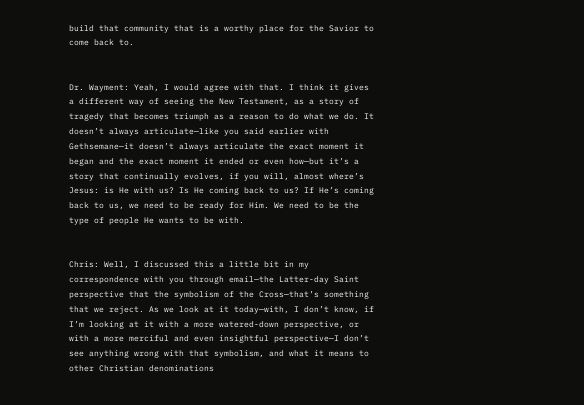build that community that is a worthy place for the Savior to come back to.


Dr. Wayment: Yeah, I would agree with that. I think it gives a different way of seeing the New Testament, as a story of tragedy that becomes triumph as a reason to do what we do. It doesn’t always articulate—like you said earlier with Gethsemane—it doesn’t always articulate the exact moment it began and the exact moment it ended or even how—but it’s a story that continually evolves, if you will, almost where’s Jesus: is He with us? Is He coming back to us? If He’s coming back to us, we need to be ready for Him. We need to be the type of people He wants to be with.


Chris: Well, I discussed this a little bit in my correspondence with you through email—the Latter-day Saint perspective that the symbolism of the Cross—that’s something that we reject. As we look at it today—with, I don’t know, if I’m looking at it with a more watered-down perspective, or with a more merciful and even insightful perspective—I don’t see anything wrong with that symbolism, and what it means to other Christian denominations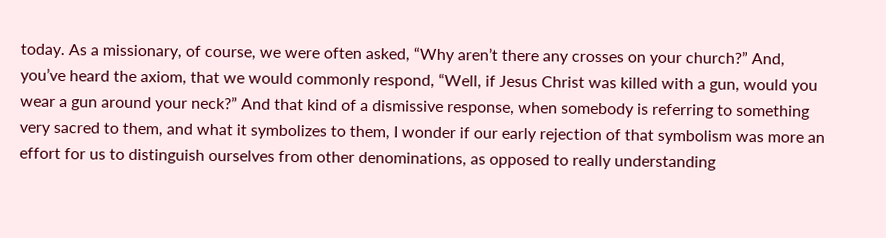today. As a missionary, of course, we were often asked, “Why aren’t there any crosses on your church?” And, you’ve heard the axiom, that we would commonly respond, “Well, if Jesus Christ was killed with a gun, would you wear a gun around your neck?” And that kind of a dismissive response, when somebody is referring to something very sacred to them, and what it symbolizes to them, I wonder if our early rejection of that symbolism was more an effort for us to distinguish ourselves from other denominations, as opposed to really understanding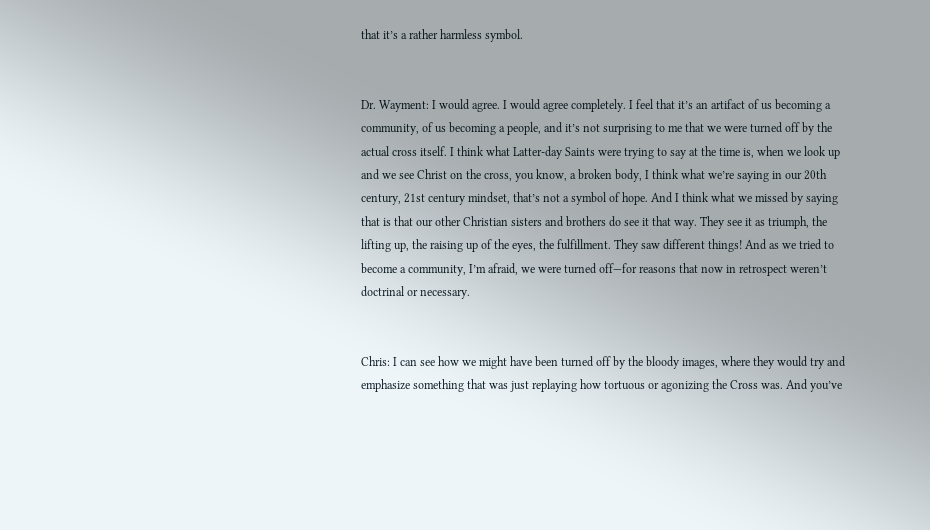that it’s a rather harmless symbol.


Dr. Wayment: I would agree. I would agree completely. I feel that it’s an artifact of us becoming a community, of us becoming a people, and it’s not surprising to me that we were turned off by the actual cross itself. I think what Latter-day Saints were trying to say at the time is, when we look up and we see Christ on the cross, you know, a broken body, I think what we’re saying in our 20th century, 21st century mindset, that’s not a symbol of hope. And I think what we missed by saying that is that our other Christian sisters and brothers do see it that way. They see it as triumph, the lifting up, the raising up of the eyes, the fulfillment. They saw different things! And as we tried to become a community, I’m afraid, we were turned off—for reasons that now in retrospect weren’t doctrinal or necessary.


Chris: I can see how we might have been turned off by the bloody images, where they would try and emphasize something that was just replaying how tortuous or agonizing the Cross was. And you’ve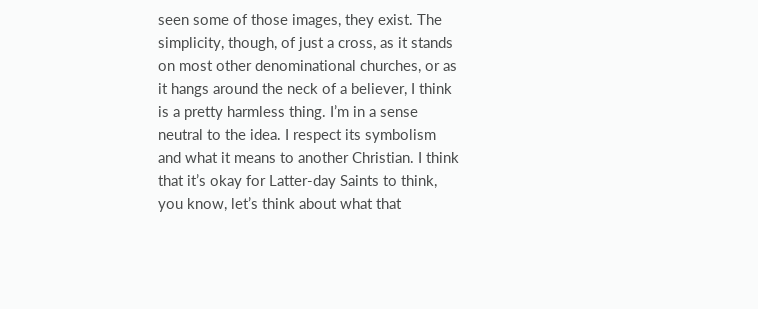seen some of those images, they exist. The simplicity, though, of just a cross, as it stands on most other denominational churches, or as it hangs around the neck of a believer, I think is a pretty harmless thing. I’m in a sense neutral to the idea. I respect its symbolism and what it means to another Christian. I think that it’s okay for Latter-day Saints to think, you know, let’s think about what that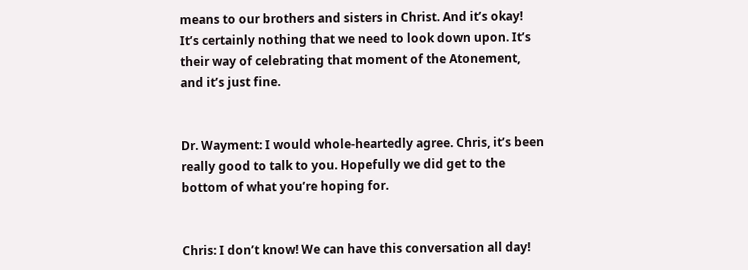means to our brothers and sisters in Christ. And it’s okay! It’s certainly nothing that we need to look down upon. It’s their way of celebrating that moment of the Atonement, and it’s just fine.


Dr. Wayment: I would whole-heartedly agree. Chris, it’s been really good to talk to you. Hopefully we did get to the bottom of what you’re hoping for.


Chris: I don’t know! We can have this conversation all day!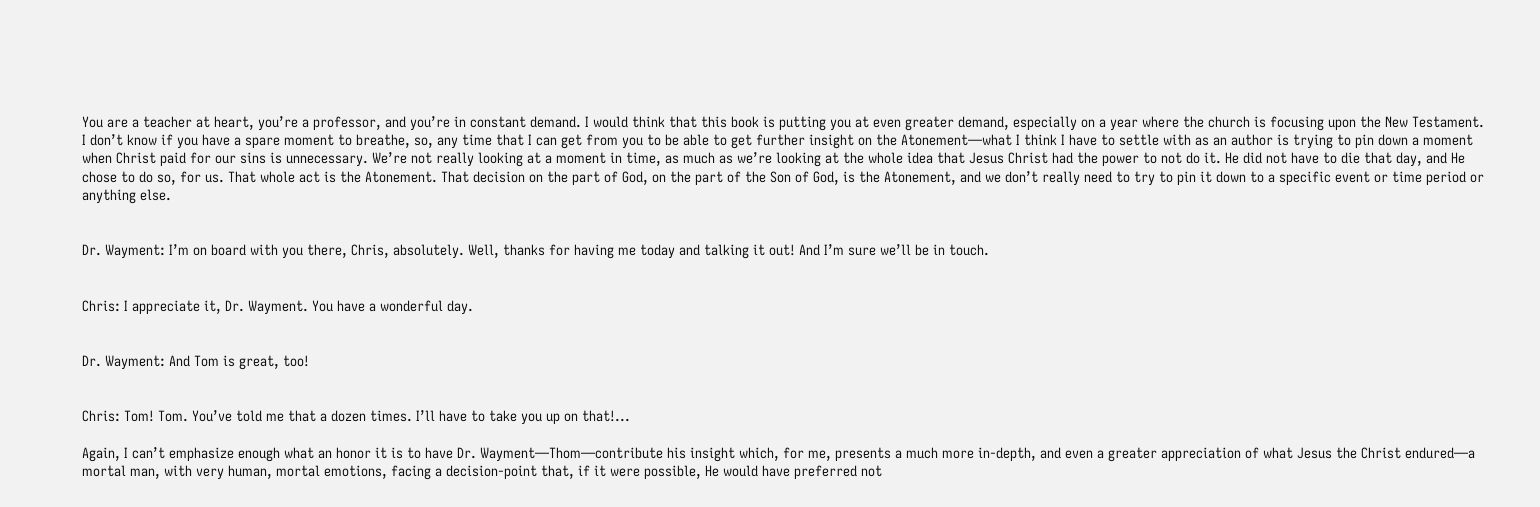You are a teacher at heart, you’re a professor, and you’re in constant demand. I would think that this book is putting you at even greater demand, especially on a year where the church is focusing upon the New Testament. I don’t know if you have a spare moment to breathe, so, any time that I can get from you to be able to get further insight on the Atonement—what I think I have to settle with as an author is trying to pin down a moment when Christ paid for our sins is unnecessary. We’re not really looking at a moment in time, as much as we’re looking at the whole idea that Jesus Christ had the power to not do it. He did not have to die that day, and He chose to do so, for us. That whole act is the Atonement. That decision on the part of God, on the part of the Son of God, is the Atonement, and we don’t really need to try to pin it down to a specific event or time period or anything else.


Dr. Wayment: I’m on board with you there, Chris, absolutely. Well, thanks for having me today and talking it out! And I’m sure we’ll be in touch.


Chris: I appreciate it, Dr. Wayment. You have a wonderful day.


Dr. Wayment: And Tom is great, too!


Chris: Tom! Tom. You’ve told me that a dozen times. I’ll have to take you up on that!...

Again, I can’t emphasize enough what an honor it is to have Dr. Wayment—Thom—contribute his insight which, for me, presents a much more in-depth, and even a greater appreciation of what Jesus the Christ endured—a mortal man, with very human, mortal emotions, facing a decision-point that, if it were possible, He would have preferred not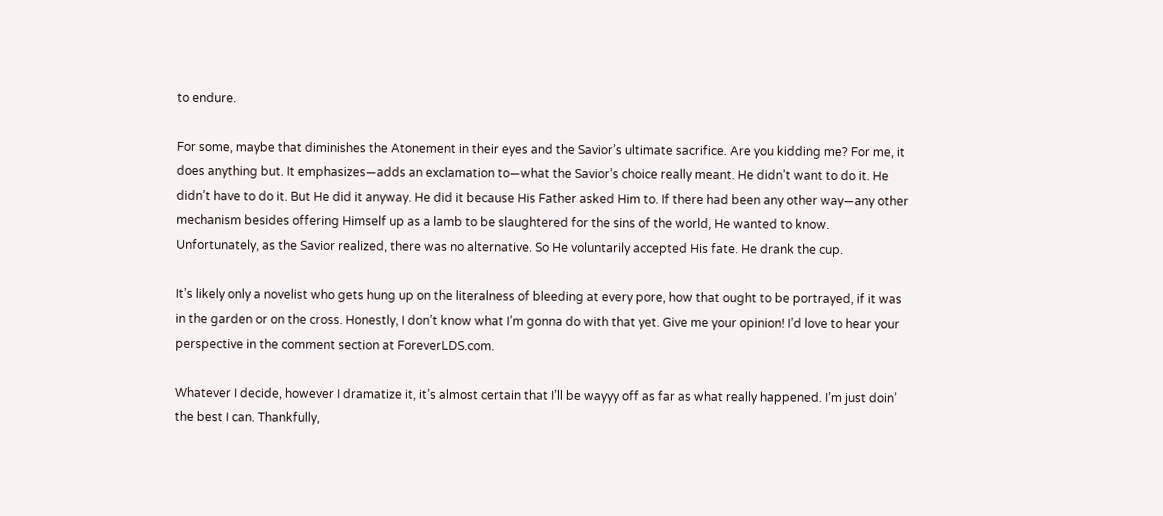to endure.

For some, maybe that diminishes the Atonement in their eyes and the Savior’s ultimate sacrifice. Are you kidding me? For me, it does anything but. It emphasizes—adds an exclamation to—what the Savior’s choice really meant. He didn’t want to do it. He didn’t have to do it. But He did it anyway. He did it because His Father asked Him to. If there had been any other way—any other mechanism besides offering Himself up as a lamb to be slaughtered for the sins of the world, He wanted to know. Unfortunately, as the Savior realized, there was no alternative. So He voluntarily accepted His fate. He drank the cup.

It’s likely only a novelist who gets hung up on the literalness of bleeding at every pore, how that ought to be portrayed, if it was in the garden or on the cross. Honestly, I don’t know what I’m gonna do with that yet. Give me your opinion! I’d love to hear your perspective in the comment section at ForeverLDS.com.

Whatever I decide, however I dramatize it, it’s almost certain that I’ll be wayyy off as far as what really happened. I’m just doin’ the best I can. Thankfully,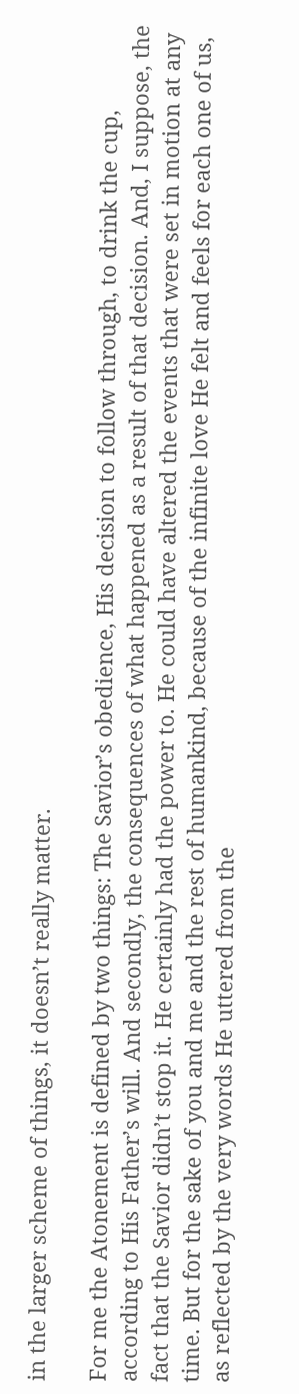in the larger scheme of things, it doesn’t really matter.

For me the Atonement is defined by two things: The Savior’s obedience, His decision to follow through, to drink the cup, according to His Father’s will. And secondly, the consequences of what happened as a result of that decision. And, I suppose, the fact that the Savior didn’t stop it. He certainly had the power to. He could have altered the events that were set in motion at any time. But for the sake of you and me and the rest of humankind, because of the infinite love He felt and feels for each one of us, as reflected by the very words He uttered from the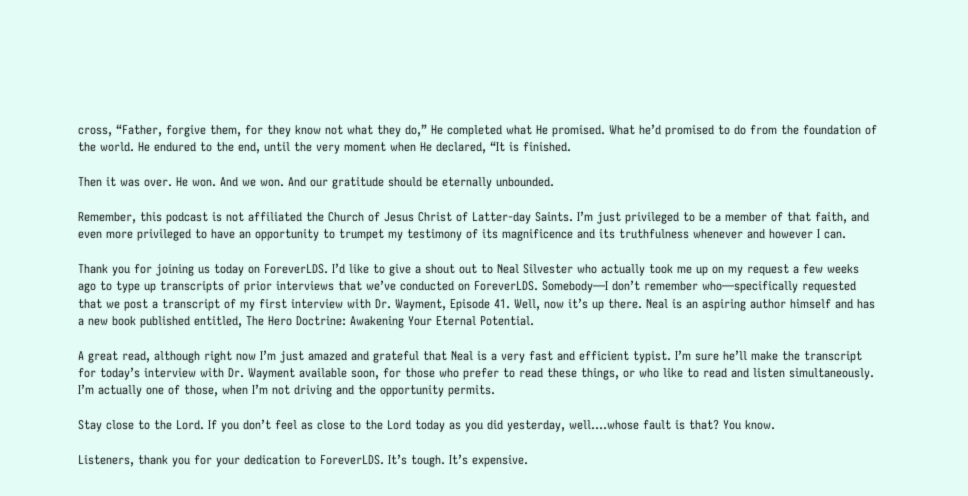cross, “Father, forgive them, for they know not what they do,” He completed what He promised. What he’d promised to do from the foundation of the world. He endured to the end, until the very moment when He declared, “It is finished.

Then it was over. He won. And we won. And our gratitude should be eternally unbounded.

Remember, this podcast is not affiliated the Church of Jesus Christ of Latter-day Saints. I’m just privileged to be a member of that faith, and even more privileged to have an opportunity to trumpet my testimony of its magnificence and its truthfulness whenever and however I can.

Thank you for joining us today on ForeverLDS. I’d like to give a shout out to Neal Silvester who actually took me up on my request a few weeks ago to type up transcripts of prior interviews that we’ve conducted on ForeverLDS. Somebody—I don’t remember who—specifically requested that we post a transcript of my first interview with Dr. Wayment, Episode 41. Well, now it’s up there. Neal is an aspiring author himself and has a new book published entitled, The Hero Doctrine: Awakening Your Eternal Potential.

A great read, although right now I’m just amazed and grateful that Neal is a very fast and efficient typist. I’m sure he’ll make the transcript for today’s interview with Dr. Wayment available soon, for those who prefer to read these things, or who like to read and listen simultaneously. I’m actually one of those, when I’m not driving and the opportunity permits.

Stay close to the Lord. If you don’t feel as close to the Lord today as you did yesterday, well….whose fault is that? You know.

Listeners, thank you for your dedication to ForeverLDS. It’s tough. It’s expensive.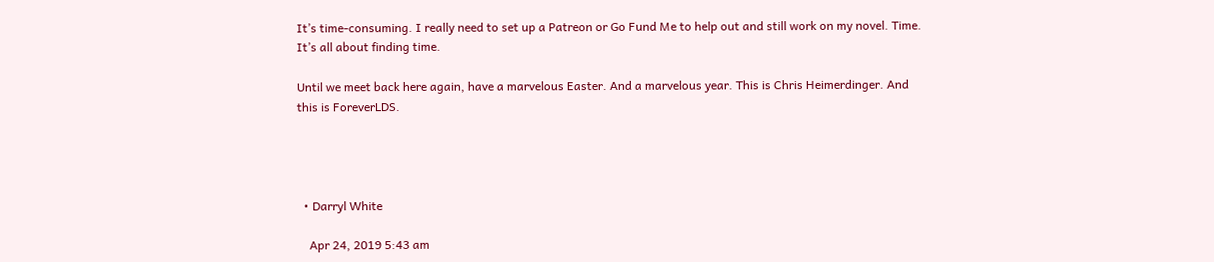It’s time-consuming. I really need to set up a Patreon or Go Fund Me to help out and still work on my novel. Time. It’s all about finding time.

Until we meet back here again, have a marvelous Easter. And a marvelous year. This is Chris Heimerdinger. And this is ForeverLDS.




  • Darryl White

    Apr 24, 2019 5:43 am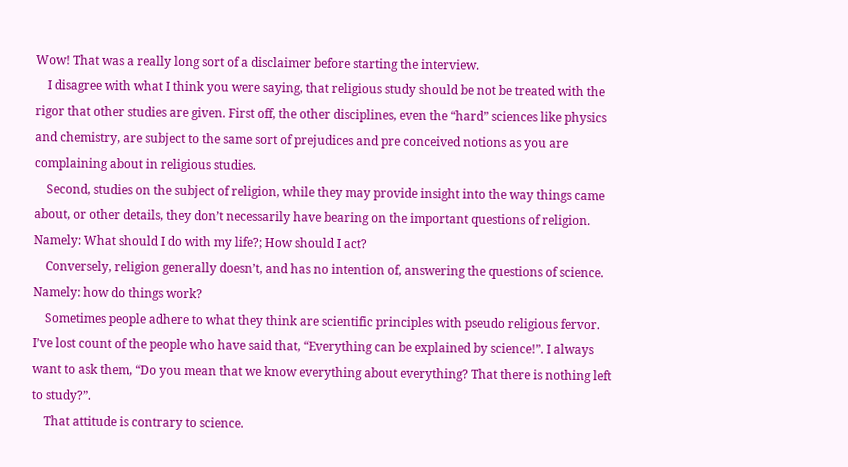Wow! That was a really long sort of a disclaimer before starting the interview.
    I disagree with what I think you were saying, that religious study should be not be treated with the rigor that other studies are given. First off, the other disciplines, even the “hard” sciences like physics and chemistry, are subject to the same sort of prejudices and pre conceived notions as you are complaining about in religious studies.
    Second, studies on the subject of religion, while they may provide insight into the way things came about, or other details, they don’t necessarily have bearing on the important questions of religion. Namely: What should I do with my life?; How should I act?
    Conversely, religion generally doesn’t, and has no intention of, answering the questions of science. Namely: how do things work?
    Sometimes people adhere to what they think are scientific principles with pseudo religious fervor. I’ve lost count of the people who have said that, “Everything can be explained by science!”. I always want to ask them, “Do you mean that we know everything about everything? That there is nothing left to study?”.
    That attitude is contrary to science.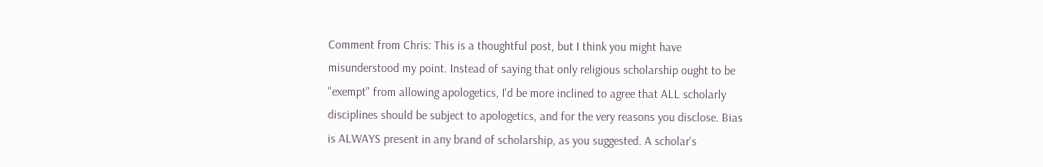Comment from Chris: This is a thoughtful post, but I think you might have misunderstood my point. Instead of saying that only religious scholarship ought to be "exempt" from allowing apologetics, I'd be more inclined to agree that ALL scholarly disciplines should be subject to apologetics, and for the very reasons you disclose. Bias is ALWAYS present in any brand of scholarship, as you suggested. A scholar's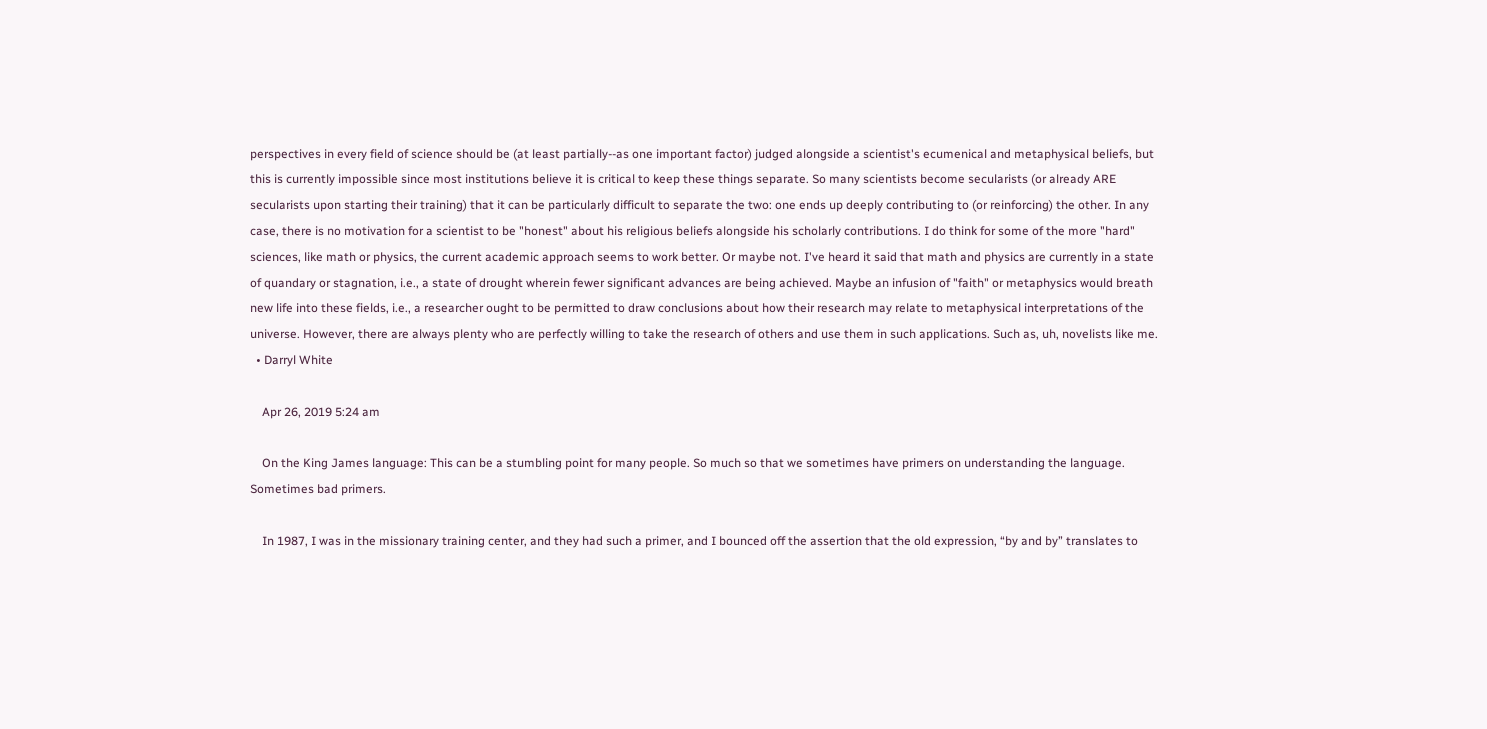perspectives in every field of science should be (at least partially--as one important factor) judged alongside a scientist's ecumenical and metaphysical beliefs, but this is currently impossible since most institutions believe it is critical to keep these things separate. So many scientists become secularists (or already ARE secularists upon starting their training) that it can be particularly difficult to separate the two: one ends up deeply contributing to (or reinforcing) the other. In any case, there is no motivation for a scientist to be "honest" about his religious beliefs alongside his scholarly contributions. I do think for some of the more "hard" sciences, like math or physics, the current academic approach seems to work better. Or maybe not. I've heard it said that math and physics are currently in a state of quandary or stagnation, i.e., a state of drought wherein fewer significant advances are being achieved. Maybe an infusion of "faith" or metaphysics would breath new life into these fields, i.e., a researcher ought to be permitted to draw conclusions about how their research may relate to metaphysical interpretations of the universe. However, there are always plenty who are perfectly willing to take the research of others and use them in such applications. Such as, uh, novelists like me.
  • Darryl White

    Apr 26, 2019 5:24 am

    On the King James language: This can be a stumbling point for many people. So much so that we sometimes have primers on understanding the language. Sometimes bad primers.

    In 1987, I was in the missionary training center, and they had such a primer, and I bounced off the assertion that the old expression, “by and by” translates to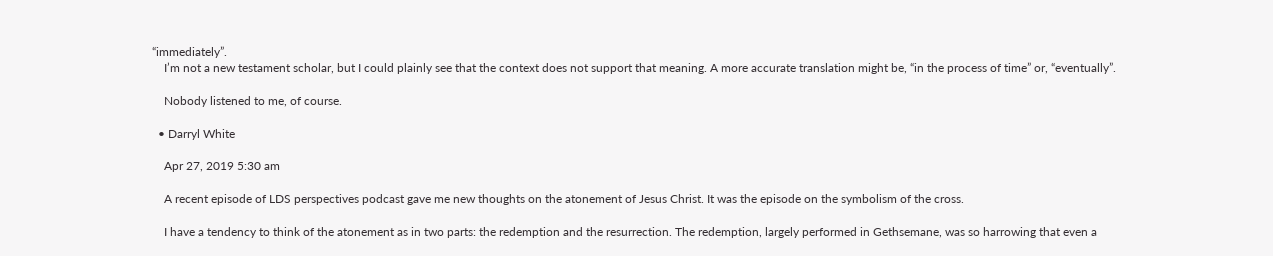“immediately”.
    I’m not a new testament scholar, but I could plainly see that the context does not support that meaning. A more accurate translation might be, “in the process of time” or, “eventually”.

    Nobody listened to me, of course.

  • Darryl White

    Apr 27, 2019 5:30 am

    A recent episode of LDS perspectives podcast gave me new thoughts on the atonement of Jesus Christ. It was the episode on the symbolism of the cross.

    I have a tendency to think of the atonement as in two parts: the redemption and the resurrection. The redemption, largely performed in Gethsemane, was so harrowing that even a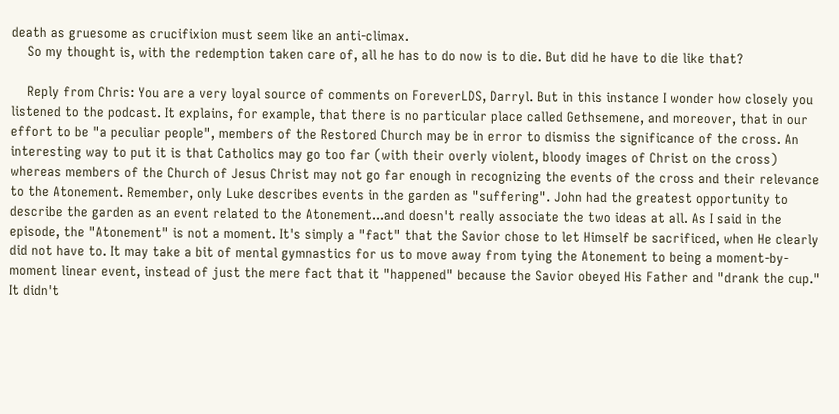death as gruesome as crucifixion must seem like an anti-climax.
    So my thought is, with the redemption taken care of, all he has to do now is to die. But did he have to die like that?

    Reply from Chris: You are a very loyal source of comments on ForeverLDS, Darryl. But in this instance I wonder how closely you listened to the podcast. It explains, for example, that there is no particular place called Gethsemene, and moreover, that in our effort to be "a peculiar people", members of the Restored Church may be in error to dismiss the significance of the cross. An interesting way to put it is that Catholics may go too far (with their overly violent, bloody images of Christ on the cross) whereas members of the Church of Jesus Christ may not go far enough in recognizing the events of the cross and their relevance to the Atonement. Remember, only Luke describes events in the garden as "suffering". John had the greatest opportunity to describe the garden as an event related to the Atonement...and doesn't really associate the two ideas at all. As I said in the episode, the "Atonement" is not a moment. It's simply a "fact" that the Savior chose to let Himself be sacrificed, when He clearly did not have to. It may take a bit of mental gymnastics for us to move away from tying the Atonement to being a moment-by-moment linear event, instead of just the mere fact that it "happened" because the Savior obeyed His Father and "drank the cup." It didn't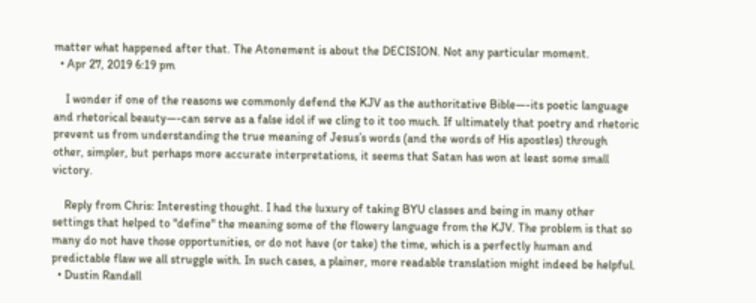matter what happened after that. The Atonement is about the DECISION. Not any particular moment.
  • Apr 27, 2019 6:19 pm

    I wonder if one of the reasons we commonly defend the KJV as the authoritative Bible—-its poetic language and rhetorical beauty—-can serve as a false idol if we cling to it too much. If ultimately that poetry and rhetoric prevent us from understanding the true meaning of Jesus’s words (and the words of His apostles) through other, simpler, but perhaps more accurate interpretations, it seems that Satan has won at least some small victory.

    Reply from Chris: Interesting thought. I had the luxury of taking BYU classes and being in many other settings that helped to "define" the meaning some of the flowery language from the KJV. The problem is that so many do not have those opportunities, or do not have (or take) the time, which is a perfectly human and predictable flaw we all struggle with. In such cases, a plainer, more readable translation might indeed be helpful.
  • Dustin Randall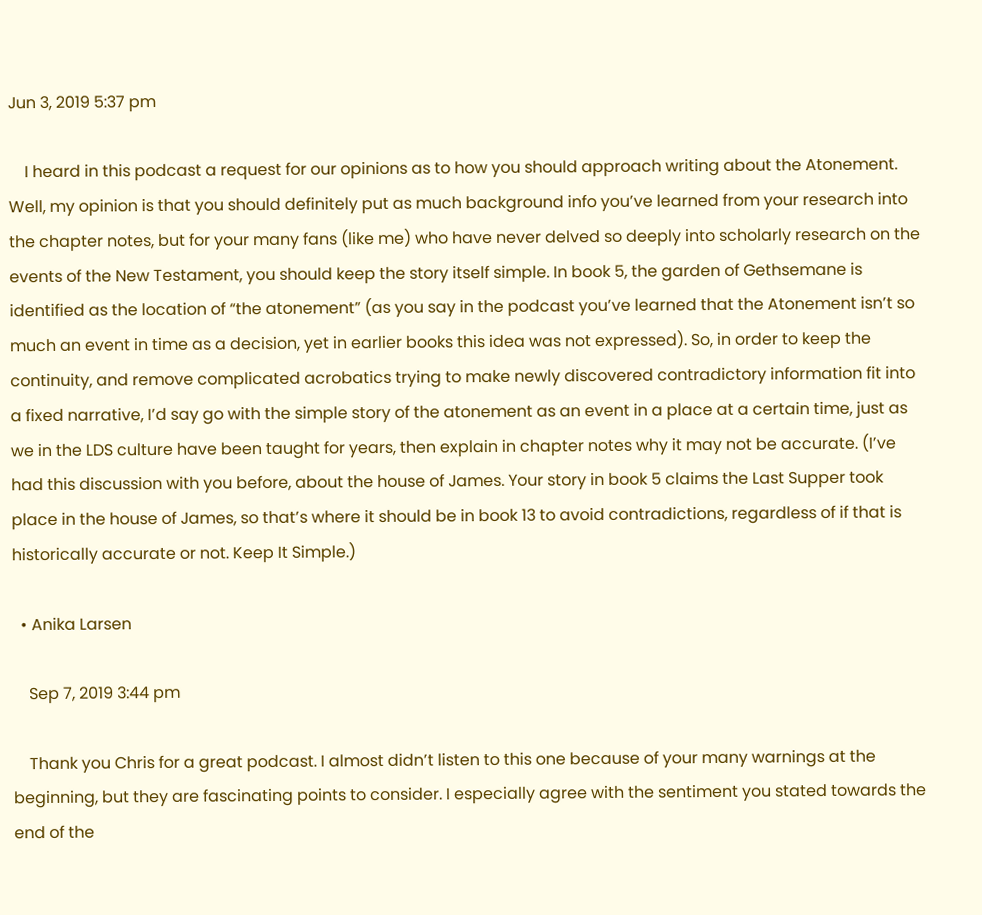Jun 3, 2019 5:37 pm

    I heard in this podcast a request for our opinions as to how you should approach writing about the Atonement. Well, my opinion is that you should definitely put as much background info you’ve learned from your research into the chapter notes, but for your many fans (like me) who have never delved so deeply into scholarly research on the events of the New Testament, you should keep the story itself simple. In book 5, the garden of Gethsemane is identified as the location of “the atonement” (as you say in the podcast you’ve learned that the Atonement isn’t so much an event in time as a decision, yet in earlier books this idea was not expressed). So, in order to keep the continuity, and remove complicated acrobatics trying to make newly discovered contradictory information fit into a fixed narrative, I’d say go with the simple story of the atonement as an event in a place at a certain time, just as we in the LDS culture have been taught for years, then explain in chapter notes why it may not be accurate. (I’ve had this discussion with you before, about the house of James. Your story in book 5 claims the Last Supper took place in the house of James, so that’s where it should be in book 13 to avoid contradictions, regardless of if that is historically accurate or not. Keep It Simple.)

  • Anika Larsen

    Sep 7, 2019 3:44 pm

    Thank you Chris for a great podcast. I almost didn’t listen to this one because of your many warnings at the beginning, but they are fascinating points to consider. I especially agree with the sentiment you stated towards the end of the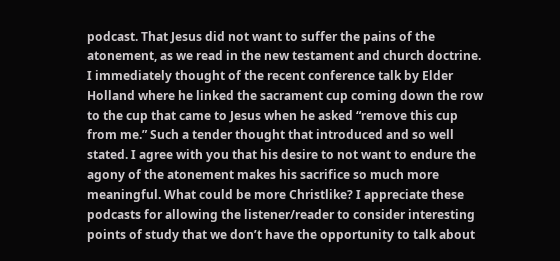podcast. That Jesus did not want to suffer the pains of the atonement, as we read in the new testament and church doctrine. I immediately thought of the recent conference talk by Elder Holland where he linked the sacrament cup coming down the row to the cup that came to Jesus when he asked “remove this cup from me.” Such a tender thought that introduced and so well stated. I agree with you that his desire to not want to endure the agony of the atonement makes his sacrifice so much more meaningful. What could be more Christlike? I appreciate these podcasts for allowing the listener/reader to consider interesting points of study that we don’t have the opportunity to talk about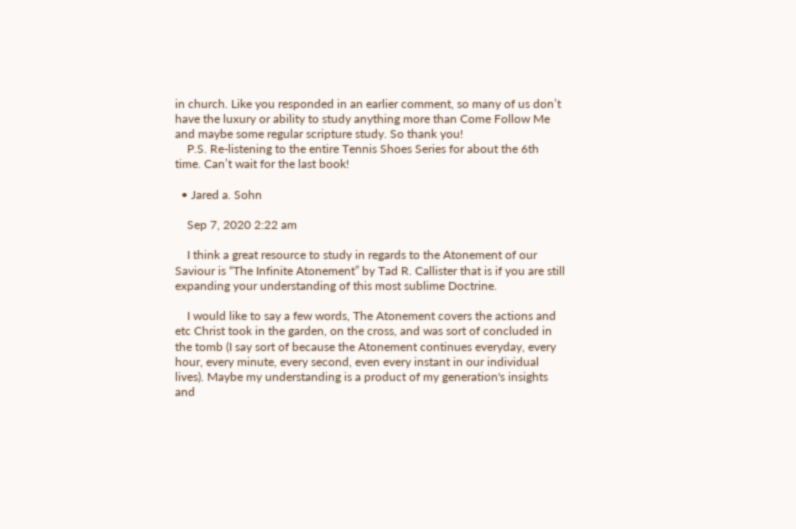in church. Like you responded in an earlier comment, so many of us don’t have the luxury or ability to study anything more than Come Follow Me and maybe some regular scripture study. So thank you!
    P.S. Re-listening to the entire Tennis Shoes Series for about the 6th time. Can’t wait for the last book!

  • Jared a. Sohn

    Sep 7, 2020 2:22 am

    I think a great resource to study in regards to the Atonement of our Saviour is “The Infinite Atonement” by Tad R. Callister that is if you are still expanding your understanding of this most sublime Doctrine.

    I would like to say a few words, The Atonement covers the actions and etc Christ took in the garden, on the cross, and was sort of concluded in the tomb (I say sort of because the Atonement continues everyday, every hour, every minute, every second, even every instant in our individual lives). Maybe my understanding is a product of my generation's insights and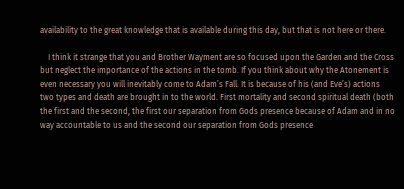availability to the great knowledge that is available during this day, but that is not here or there.

    I think it strange that you and Brother Wayment are so focused upon the Garden and the Cross but neglect the importance of the actions in the tomb. If you think about why the Atonement is even necessary you will inevitably come to Adam’s Fall. It is because of his (and Eve’s) actions two types and death are brought in to the world. First mortality and second spiritual death (both the first and the second, the first our separation from Gods presence because of Adam and in no way accountable to us and the second our separation from Gods presence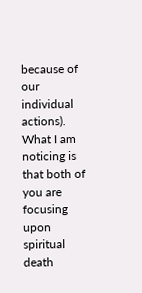because of our individual actions). What I am noticing is that both of you are focusing upon spiritual death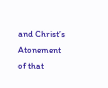and Christ’s Atonement of that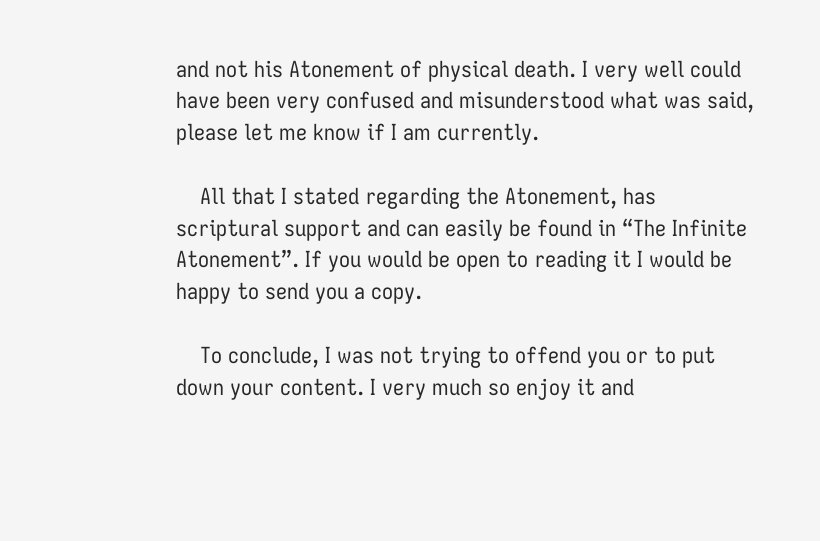and not his Atonement of physical death. I very well could have been very confused and misunderstood what was said, please let me know if I am currently.

    All that I stated regarding the Atonement, has scriptural support and can easily be found in “The Infinite Atonement”. If you would be open to reading it I would be happy to send you a copy.

    To conclude, I was not trying to offend you or to put down your content. I very much so enjoy it and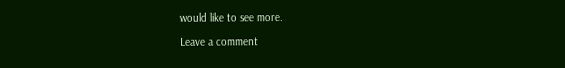would like to see more.

Leave a comment